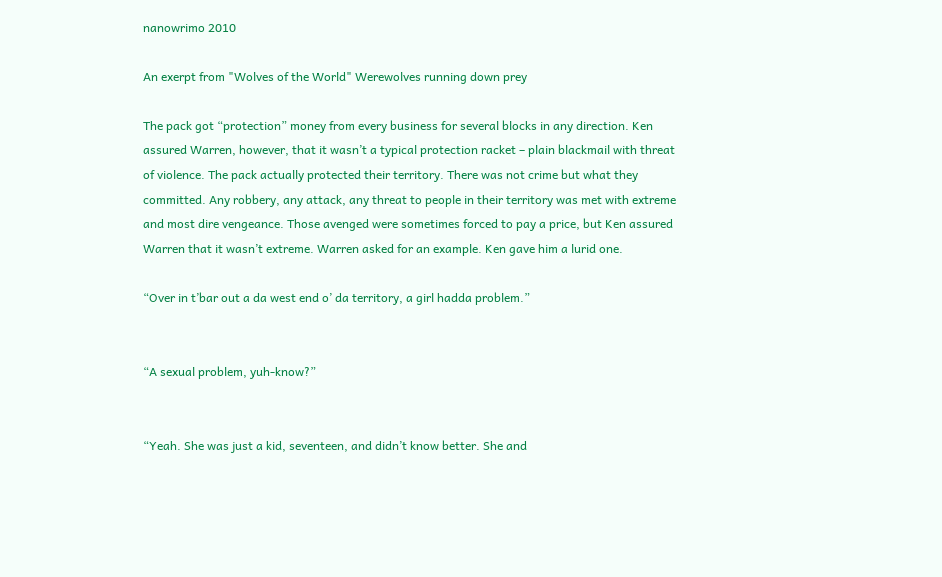nanowrimo 2010

An exerpt from "Wolves of the World" Werewolves running down prey

The pack got “protection” money from every business for several blocks in any direction. Ken assured Warren, however, that it wasn’t a typical protection racket – plain blackmail with threat of violence. The pack actually protected their territory. There was not crime but what they committed. Any robbery, any attack, any threat to people in their territory was met with extreme and most dire vengeance. Those avenged were sometimes forced to pay a price, but Ken assured Warren that it wasn’t extreme. Warren asked for an example. Ken gave him a lurid one.

“Over in t’bar out a da west end o’ da territory, a girl hadda problem.”


“A sexual problem, yuh-know?”


“Yeah. She was just a kid, seventeen, and didn’t know better. She and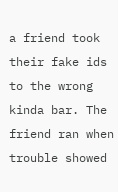a friend took their fake ids to the wrong kinda bar. The friend ran when trouble showed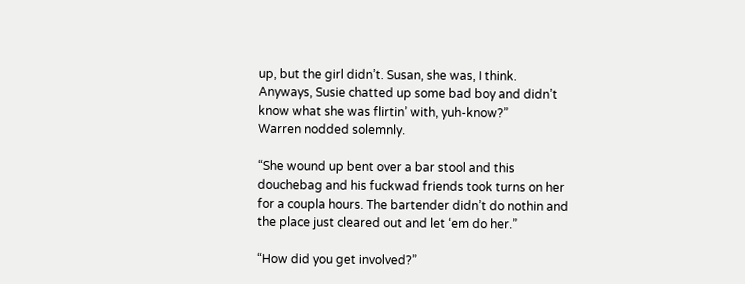up, but the girl didn’t. Susan, she was, I think. Anyways, Susie chatted up some bad boy and didn’t know what she was flirtin’ with, yuh-know?”
Warren nodded solemnly.

“She wound up bent over a bar stool and this douchebag and his fuckwad friends took turns on her for a coupla hours. The bartender didn’t do nothin and the place just cleared out and let ‘em do her.”

“How did you get involved?”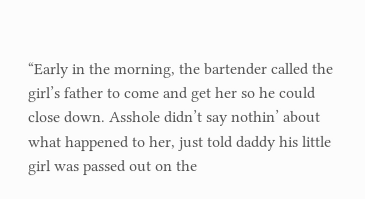“Early in the morning, the bartender called the girl’s father to come and get her so he could close down. Asshole didn’t say nothin’ about what happened to her, just told daddy his little girl was passed out on the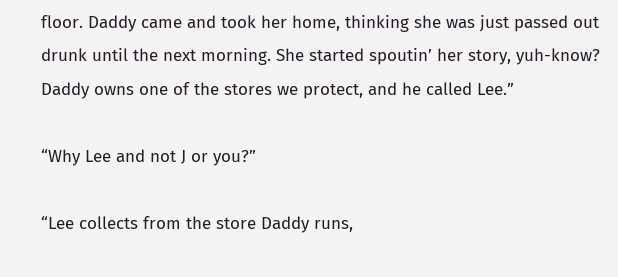floor. Daddy came and took her home, thinking she was just passed out drunk until the next morning. She started spoutin’ her story, yuh-know? Daddy owns one of the stores we protect, and he called Lee.”

“Why Lee and not J or you?”

“Lee collects from the store Daddy runs,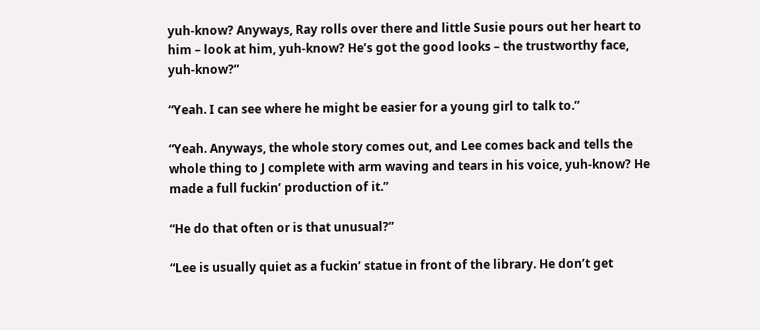yuh-know? Anyways, Ray rolls over there and little Susie pours out her heart to him – look at him, yuh-know? He’s got the good looks – the trustworthy face, yuh-know?”

“Yeah. I can see where he might be easier for a young girl to talk to.”

“Yeah. Anyways, the whole story comes out, and Lee comes back and tells the whole thing to J complete with arm waving and tears in his voice, yuh-know? He made a full fuckin’ production of it.”

“He do that often or is that unusual?”

“Lee is usually quiet as a fuckin’ statue in front of the library. He don’t get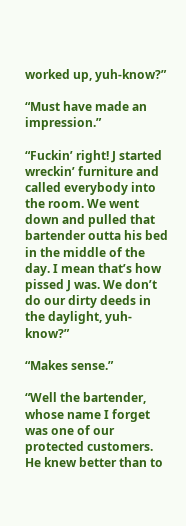worked up, yuh-know?”

“Must have made an impression.”

“Fuckin’ right! J started wreckin’ furniture and called everybody into the room. We went down and pulled that bartender outta his bed in the middle of the day. I mean that’s how pissed J was. We don’t do our dirty deeds in the daylight, yuh-know?”

“Makes sense.”

“Well the bartender, whose name I forget was one of our protected customers. He knew better than to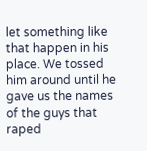let something like that happen in his place. We tossed him around until he gave us the names of the guys that raped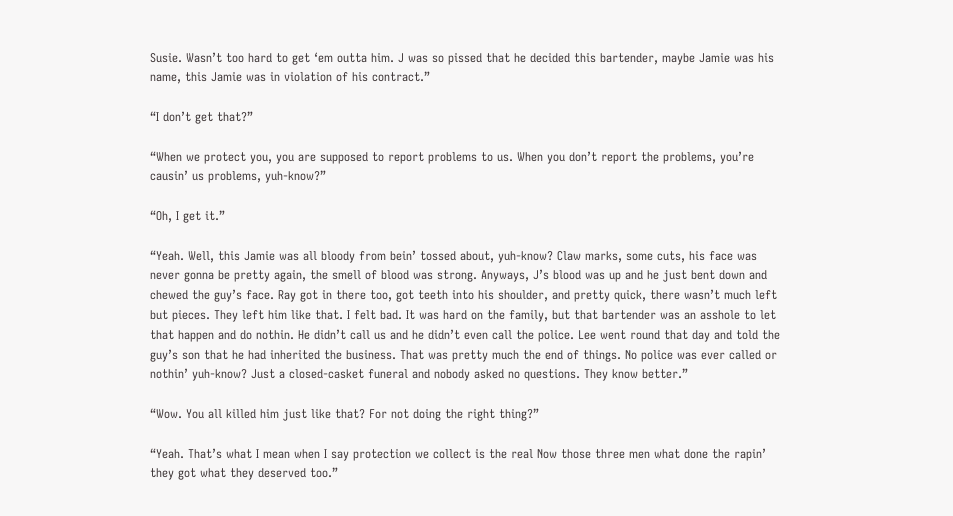Susie. Wasn’t too hard to get ‘em outta him. J was so pissed that he decided this bartender, maybe Jamie was his name, this Jamie was in violation of his contract.”

“I don’t get that?”

“When we protect you, you are supposed to report problems to us. When you don’t report the problems, you’re causin’ us problems, yuh-know?”

“Oh, I get it.”

“Yeah. Well, this Jamie was all bloody from bein’ tossed about, yuh-know? Claw marks, some cuts, his face was never gonna be pretty again, the smell of blood was strong. Anyways, J’s blood was up and he just bent down and chewed the guy’s face. Ray got in there too, got teeth into his shoulder, and pretty quick, there wasn’t much left but pieces. They left him like that. I felt bad. It was hard on the family, but that bartender was an asshole to let that happen and do nothin. He didn’t call us and he didn’t even call the police. Lee went round that day and told the guy’s son that he had inherited the business. That was pretty much the end of things. No police was ever called or nothin’ yuh-know? Just a closed-casket funeral and nobody asked no questions. They know better.”

“Wow. You all killed him just like that? For not doing the right thing?”

“Yeah. That’s what I mean when I say protection we collect is the real Now those three men what done the rapin’ they got what they deserved too.”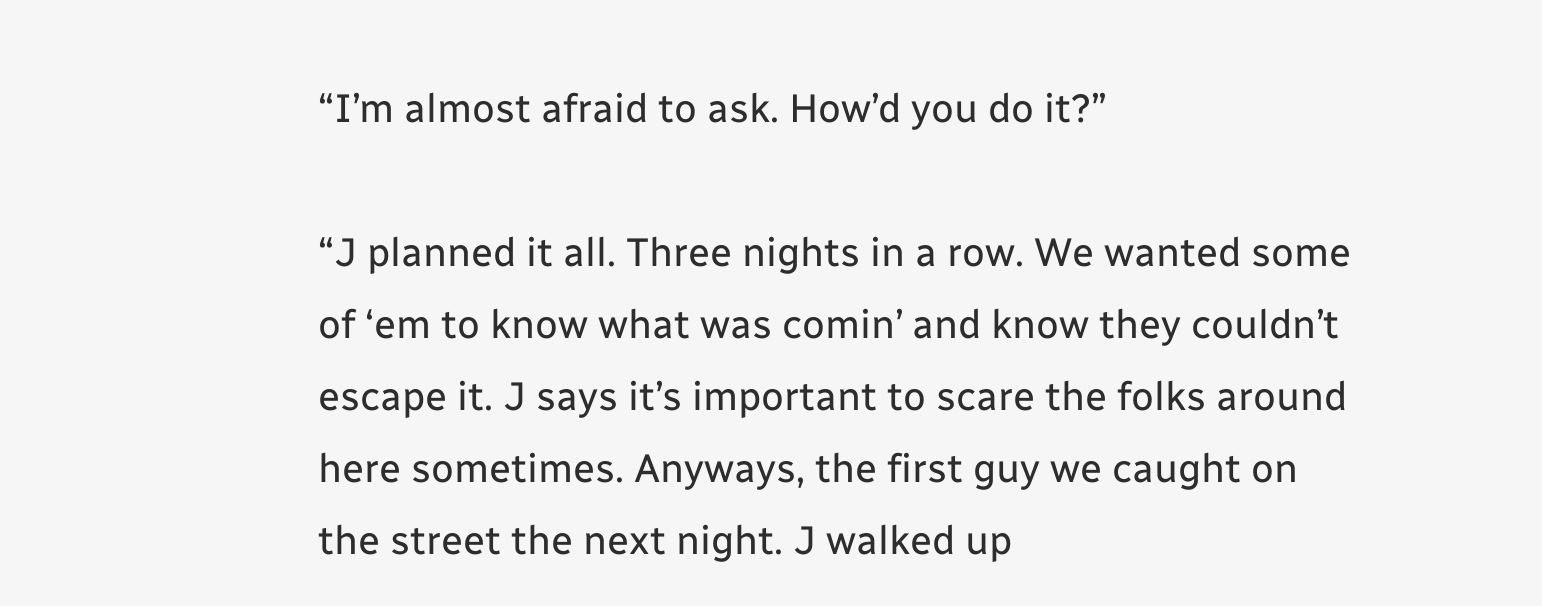“I’m almost afraid to ask. How’d you do it?”

“J planned it all. Three nights in a row. We wanted some of ‘em to know what was comin’ and know they couldn’t escape it. J says it’s important to scare the folks around here sometimes. Anyways, the first guy we caught on the street the next night. J walked up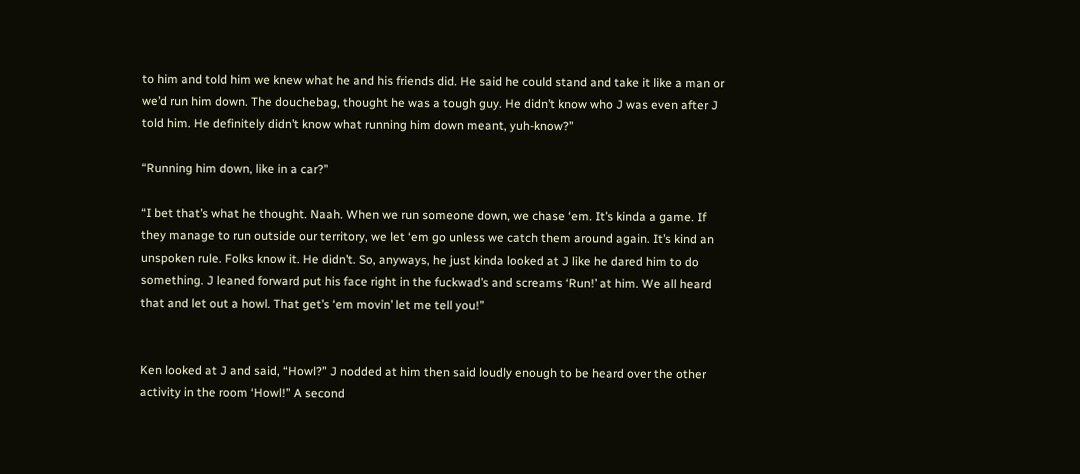to him and told him we knew what he and his friends did. He said he could stand and take it like a man or we’d run him down. The douchebag, thought he was a tough guy. He didn’t know who J was even after J told him. He definitely didn’t know what running him down meant, yuh-know?”

“Running him down, like in a car?”

“I bet that’s what he thought. Naah. When we run someone down, we chase ‘em. It’s kinda a game. If they manage to run outside our territory, we let ‘em go unless we catch them around again. It’s kind an unspoken rule. Folks know it. He didn’t. So, anyways, he just kinda looked at J like he dared him to do something. J leaned forward put his face right in the fuckwad’s and screams ‘Run!’ at him. We all heard that and let out a howl. That get’s ‘em movin’ let me tell you!”


Ken looked at J and said, “Howl?” J nodded at him then said loudly enough to be heard over the other activity in the room ‘Howl!” A second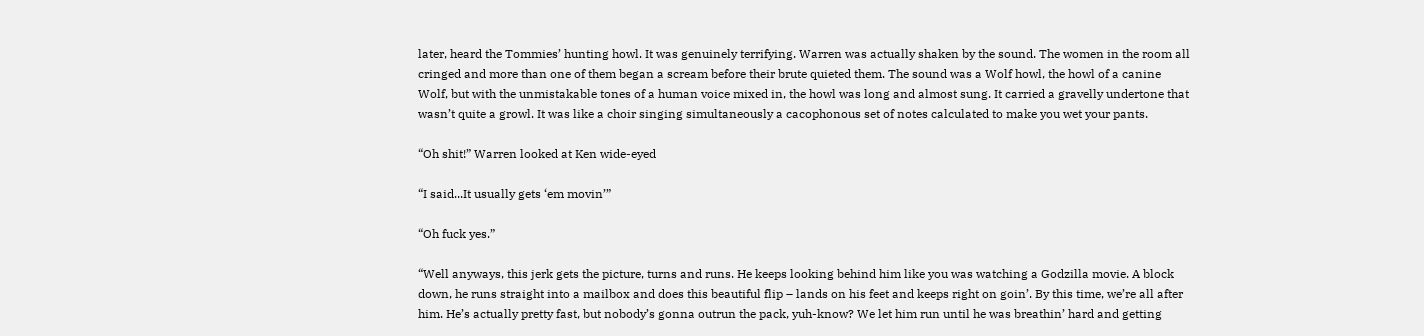later, heard the Tommies’ hunting howl. It was genuinely terrifying. Warren was actually shaken by the sound. The women in the room all cringed and more than one of them began a scream before their brute quieted them. The sound was a Wolf howl, the howl of a canine Wolf, but with the unmistakable tones of a human voice mixed in, the howl was long and almost sung. It carried a gravelly undertone that wasn’t quite a growl. It was like a choir singing simultaneously a cacophonous set of notes calculated to make you wet your pants.

“Oh shit!” Warren looked at Ken wide-eyed

“I said...It usually gets ‘em movin’”

“Oh fuck yes.”

“Well anyways, this jerk gets the picture, turns and runs. He keeps looking behind him like you was watching a Godzilla movie. A block down, he runs straight into a mailbox and does this beautiful flip – lands on his feet and keeps right on goin’. By this time, we’re all after him. He’s actually pretty fast, but nobody’s gonna outrun the pack, yuh-know? We let him run until he was breathin’ hard and getting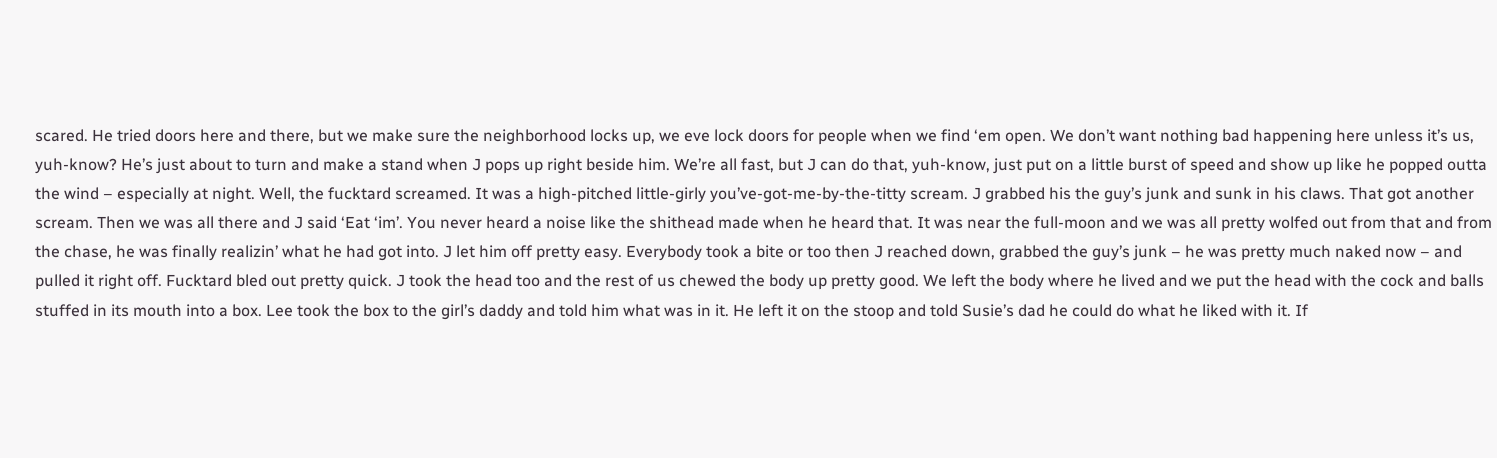scared. He tried doors here and there, but we make sure the neighborhood locks up, we eve lock doors for people when we find ‘em open. We don’t want nothing bad happening here unless it’s us, yuh-know? He’s just about to turn and make a stand when J pops up right beside him. We’re all fast, but J can do that, yuh-know, just put on a little burst of speed and show up like he popped outta the wind – especially at night. Well, the fucktard screamed. It was a high-pitched little-girly you’ve-got-me-by-the-titty scream. J grabbed his the guy’s junk and sunk in his claws. That got another scream. Then we was all there and J said ‘Eat ‘im’. You never heard a noise like the shithead made when he heard that. It was near the full-moon and we was all pretty wolfed out from that and from the chase, he was finally realizin’ what he had got into. J let him off pretty easy. Everybody took a bite or too then J reached down, grabbed the guy’s junk – he was pretty much naked now – and pulled it right off. Fucktard bled out pretty quick. J took the head too and the rest of us chewed the body up pretty good. We left the body where he lived and we put the head with the cock and balls stuffed in its mouth into a box. Lee took the box to the girl’s daddy and told him what was in it. He left it on the stoop and told Susie’s dad he could do what he liked with it. If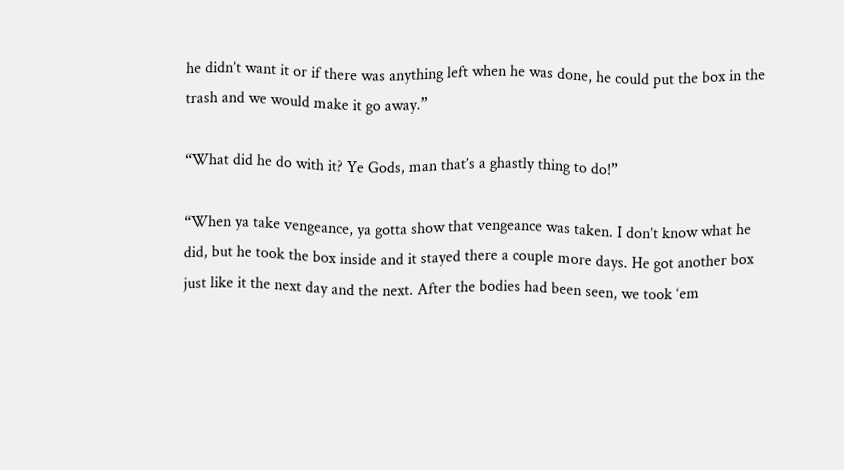he didn’t want it or if there was anything left when he was done, he could put the box in the trash and we would make it go away.”

“What did he do with it? Ye Gods, man that’s a ghastly thing to do!”

“When ya take vengeance, ya gotta show that vengeance was taken. I don’t know what he did, but he took the box inside and it stayed there a couple more days. He got another box just like it the next day and the next. After the bodies had been seen, we took ‘em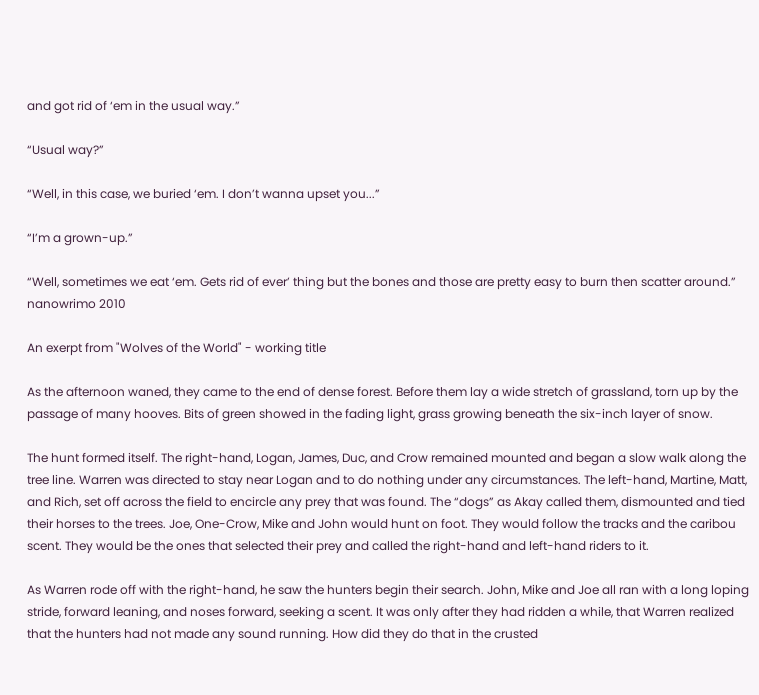and got rid of ‘em in the usual way.”

“Usual way?”

“Well, in this case, we buried ‘em. I don’t wanna upset you...”

“I’m a grown-up.”

“Well, sometimes we eat ‘em. Gets rid of ever’ thing but the bones and those are pretty easy to burn then scatter around.”
nanowrimo 2010

An exerpt from "Wolves of the World" - working title

As the afternoon waned, they came to the end of dense forest. Before them lay a wide stretch of grassland, torn up by the passage of many hooves. Bits of green showed in the fading light, grass growing beneath the six-inch layer of snow.

The hunt formed itself. The right-hand, Logan, James, Duc, and Crow remained mounted and began a slow walk along the tree line. Warren was directed to stay near Logan and to do nothing under any circumstances. The left-hand, Martine, Matt, and Rich, set off across the field to encircle any prey that was found. The “dogs” as Akay called them, dismounted and tied their horses to the trees. Joe, One-Crow, Mike and John would hunt on foot. They would follow the tracks and the caribou scent. They would be the ones that selected their prey and called the right-hand and left-hand riders to it.

As Warren rode off with the right-hand, he saw the hunters begin their search. John, Mike and Joe all ran with a long loping stride, forward leaning, and noses forward, seeking a scent. It was only after they had ridden a while, that Warren realized that the hunters had not made any sound running. How did they do that in the crusted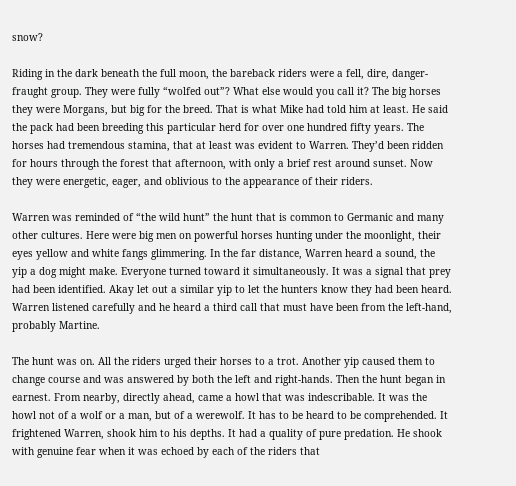snow?

Riding in the dark beneath the full moon, the bareback riders were a fell, dire, danger-fraught group. They were fully “wolfed out”? What else would you call it? The big horses they were Morgans, but big for the breed. That is what Mike had told him at least. He said the pack had been breeding this particular herd for over one hundred fifty years. The horses had tremendous stamina, that at least was evident to Warren. They’d been ridden for hours through the forest that afternoon, with only a brief rest around sunset. Now they were energetic, eager, and oblivious to the appearance of their riders.

Warren was reminded of “the wild hunt” the hunt that is common to Germanic and many other cultures. Here were big men on powerful horses hunting under the moonlight, their eyes yellow and white fangs glimmering. In the far distance, Warren heard a sound, the yip a dog might make. Everyone turned toward it simultaneously. It was a signal that prey had been identified. Akay let out a similar yip to let the hunters know they had been heard. Warren listened carefully and he heard a third call that must have been from the left-hand, probably Martine.

The hunt was on. All the riders urged their horses to a trot. Another yip caused them to change course and was answered by both the left and right-hands. Then the hunt began in earnest. From nearby, directly ahead, came a howl that was indescribable. It was the howl not of a wolf or a man, but of a werewolf. It has to be heard to be comprehended. It frightened Warren, shook him to his depths. It had a quality of pure predation. He shook with genuine fear when it was echoed by each of the riders that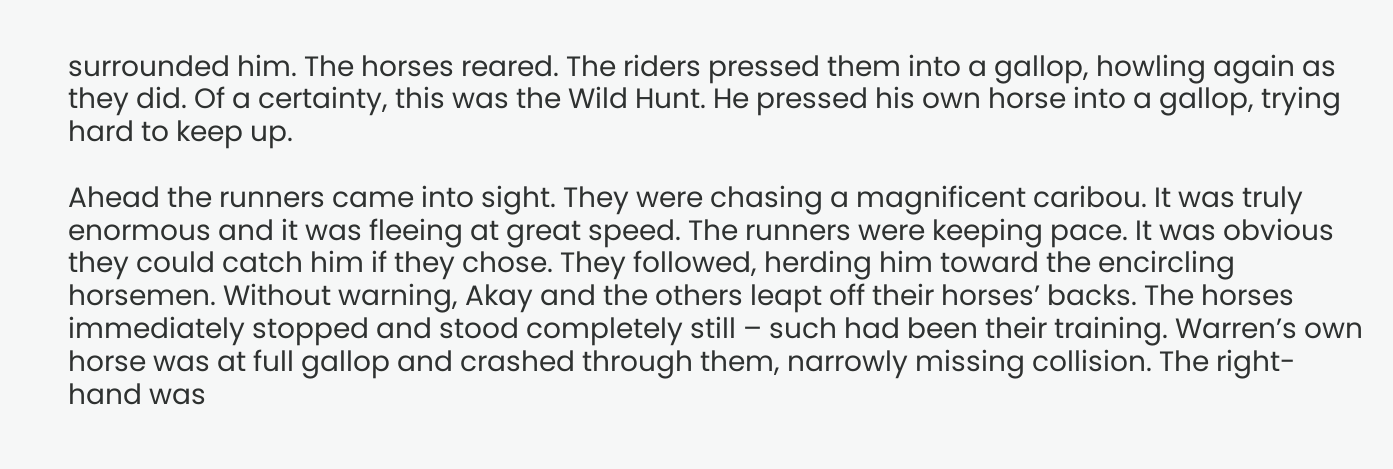surrounded him. The horses reared. The riders pressed them into a gallop, howling again as they did. Of a certainty, this was the Wild Hunt. He pressed his own horse into a gallop, trying hard to keep up.

Ahead the runners came into sight. They were chasing a magnificent caribou. It was truly enormous and it was fleeing at great speed. The runners were keeping pace. It was obvious they could catch him if they chose. They followed, herding him toward the encircling horsemen. Without warning, Akay and the others leapt off their horses’ backs. The horses immediately stopped and stood completely still – such had been their training. Warren’s own horse was at full gallop and crashed through them, narrowly missing collision. The right-hand was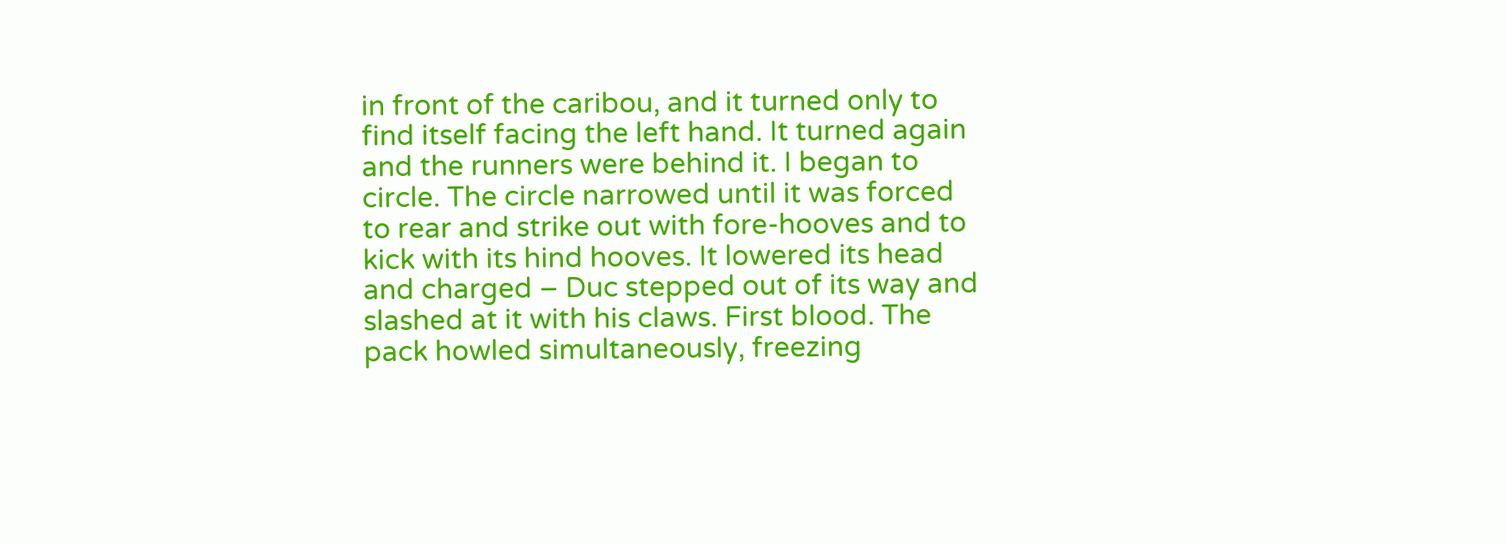in front of the caribou, and it turned only to find itself facing the left hand. It turned again and the runners were behind it. I began to circle. The circle narrowed until it was forced to rear and strike out with fore-hooves and to kick with its hind hooves. It lowered its head and charged – Duc stepped out of its way and slashed at it with his claws. First blood. The pack howled simultaneously, freezing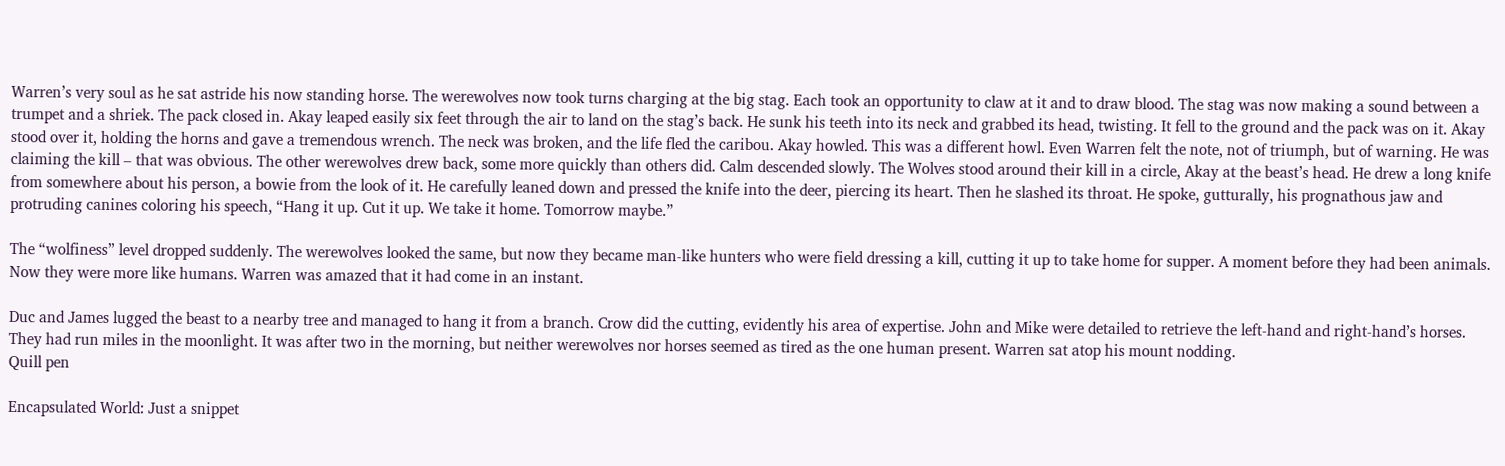Warren’s very soul as he sat astride his now standing horse. The werewolves now took turns charging at the big stag. Each took an opportunity to claw at it and to draw blood. The stag was now making a sound between a trumpet and a shriek. The pack closed in. Akay leaped easily six feet through the air to land on the stag’s back. He sunk his teeth into its neck and grabbed its head, twisting. It fell to the ground and the pack was on it. Akay stood over it, holding the horns and gave a tremendous wrench. The neck was broken, and the life fled the caribou. Akay howled. This was a different howl. Even Warren felt the note, not of triumph, but of warning. He was claiming the kill – that was obvious. The other werewolves drew back, some more quickly than others did. Calm descended slowly. The Wolves stood around their kill in a circle, Akay at the beast’s head. He drew a long knife from somewhere about his person, a bowie from the look of it. He carefully leaned down and pressed the knife into the deer, piercing its heart. Then he slashed its throat. He spoke, gutturally, his prognathous jaw and protruding canines coloring his speech, “Hang it up. Cut it up. We take it home. Tomorrow maybe.”

The “wolfiness” level dropped suddenly. The werewolves looked the same, but now they became man-like hunters who were field dressing a kill, cutting it up to take home for supper. A moment before they had been animals. Now they were more like humans. Warren was amazed that it had come in an instant.

Duc and James lugged the beast to a nearby tree and managed to hang it from a branch. Crow did the cutting, evidently his area of expertise. John and Mike were detailed to retrieve the left-hand and right-hand’s horses. They had run miles in the moonlight. It was after two in the morning, but neither werewolves nor horses seemed as tired as the one human present. Warren sat atop his mount nodding.
Quill pen

Encapsulated World: Just a snippet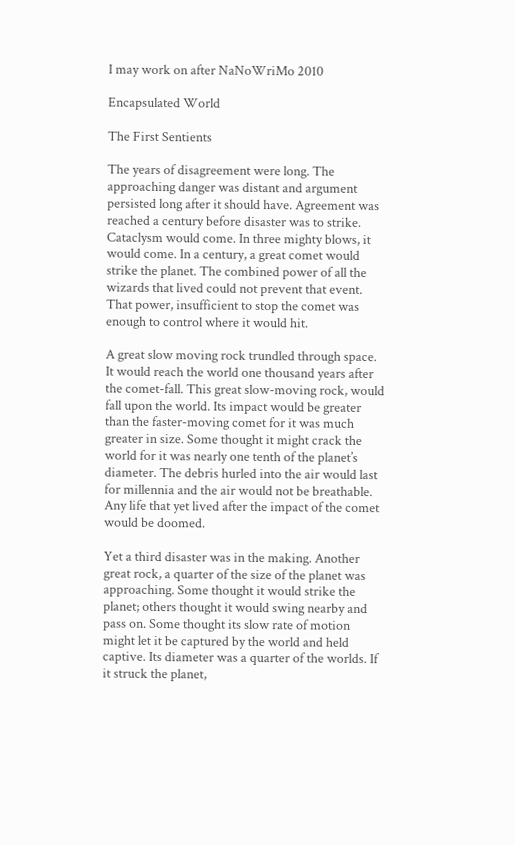I may work on after NaNoWriMo 2010

Encapsulated World

The First Sentients

The years of disagreement were long. The approaching danger was distant and argument persisted long after it should have. Agreement was reached a century before disaster was to strike. Cataclysm would come. In three mighty blows, it would come. In a century, a great comet would strike the planet. The combined power of all the wizards that lived could not prevent that event. That power, insufficient to stop the comet was enough to control where it would hit.

A great slow moving rock trundled through space. It would reach the world one thousand years after the comet-fall. This great slow-moving rock, would fall upon the world. Its impact would be greater than the faster-moving comet for it was much greater in size. Some thought it might crack the world for it was nearly one tenth of the planet’s diameter. The debris hurled into the air would last for millennia and the air would not be breathable. Any life that yet lived after the impact of the comet would be doomed.

Yet a third disaster was in the making. Another great rock, a quarter of the size of the planet was approaching. Some thought it would strike the planet; others thought it would swing nearby and pass on. Some thought its slow rate of motion might let it be captured by the world and held captive. Its diameter was a quarter of the worlds. If it struck the planet,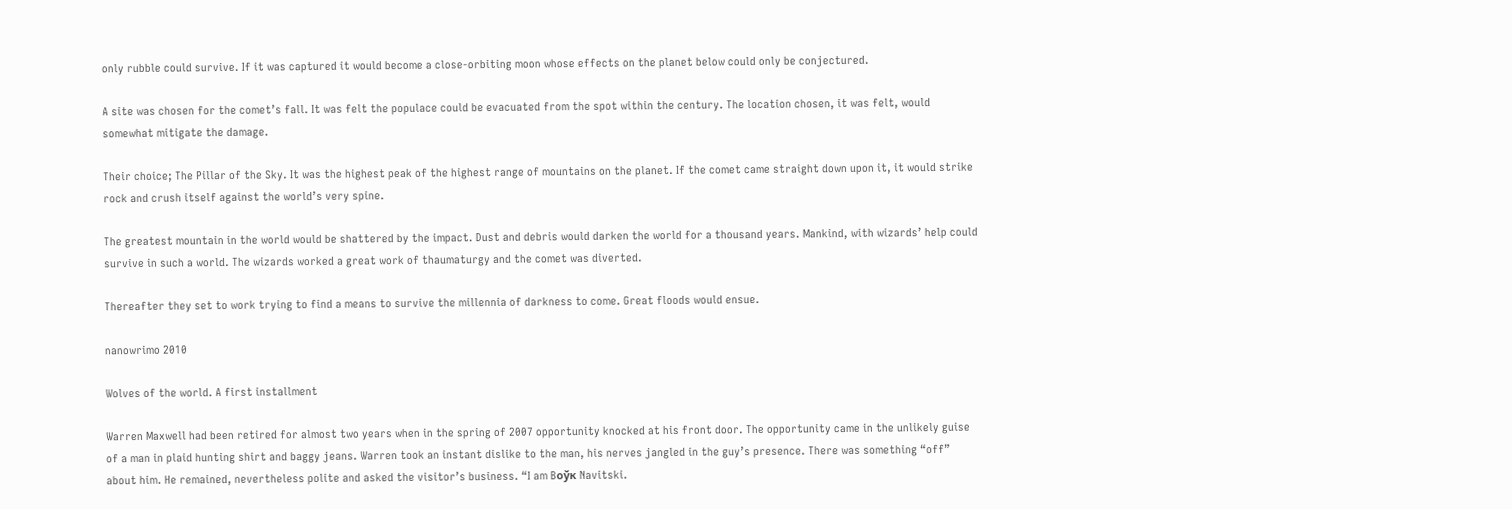only rubble could survive. If it was captured it would become a close-orbiting moon whose effects on the planet below could only be conjectured.

A site was chosen for the comet’s fall. It was felt the populace could be evacuated from the spot within the century. The location chosen, it was felt, would somewhat mitigate the damage.

Their choice; The Pillar of the Sky. It was the highest peak of the highest range of mountains on the planet. If the comet came straight down upon it, it would strike rock and crush itself against the world’s very spine.

The greatest mountain in the world would be shattered by the impact. Dust and debris would darken the world for a thousand years. Mankind, with wizards’ help could survive in such a world. The wizards worked a great work of thaumaturgy and the comet was diverted.

Thereafter they set to work trying to find a means to survive the millennia of darkness to come. Great floods would ensue.

nanowrimo 2010

Wolves of the world. A first installment

Warren Maxwell had been retired for almost two years when in the spring of 2007 opportunity knocked at his front door. The opportunity came in the unlikely guise of a man in plaid hunting shirt and baggy jeans. Warren took an instant dislike to the man, his nerves jangled in the guy’s presence. There was something “off” about him. He remained, nevertheless polite and asked the visitor’s business. “I am Bоўк Navitski.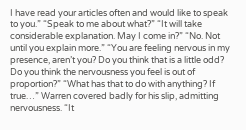I have read your articles often and would like to speak to you.” “Speak to me about what?” “It will take considerable explanation. May I come in?” “No. Not until you explain more.” “You are feeling nervous in my presence, aren’t you? Do you think that is a little odd? Do you think the nervousness you feel is out of proportion?” “What has that to do with anything? If true…” Warren covered badly for his slip, admitting nervousness. “It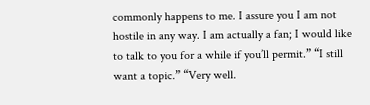commonly happens to me. I assure you I am not hostile in any way. I am actually a fan; I would like to talk to you for a while if you’ll permit.” “I still want a topic.” “Very well.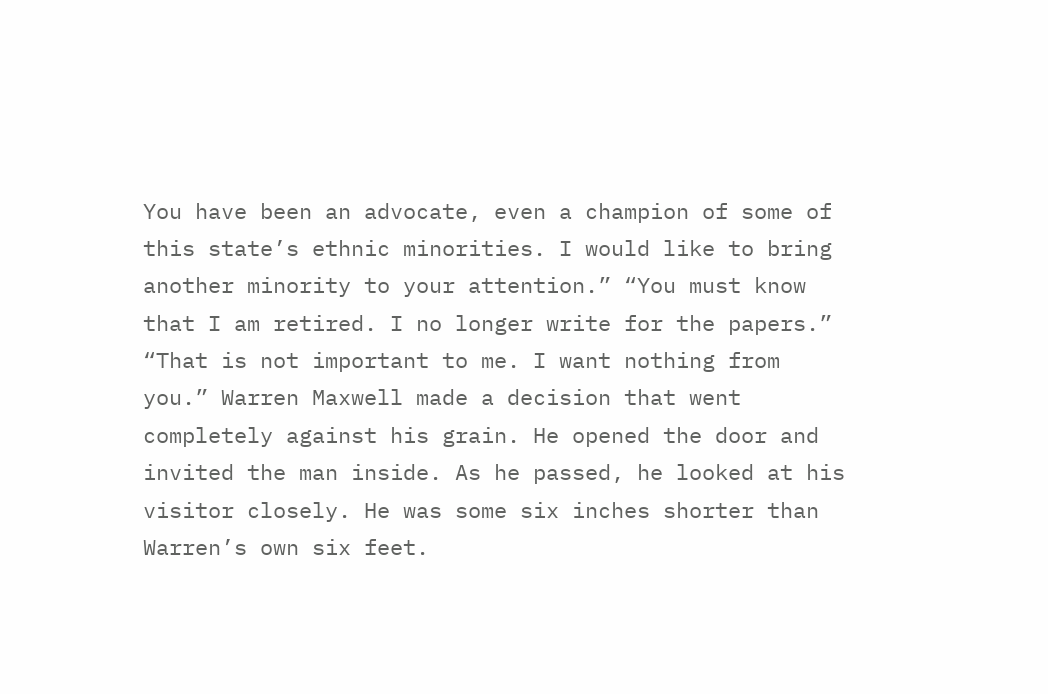You have been an advocate, even a champion of some of this state’s ethnic minorities. I would like to bring another minority to your attention.” “You must know that I am retired. I no longer write for the papers.” “That is not important to me. I want nothing from you.” Warren Maxwell made a decision that went completely against his grain. He opened the door and invited the man inside. As he passed, he looked at his visitor closely. He was some six inches shorter than Warren’s own six feet.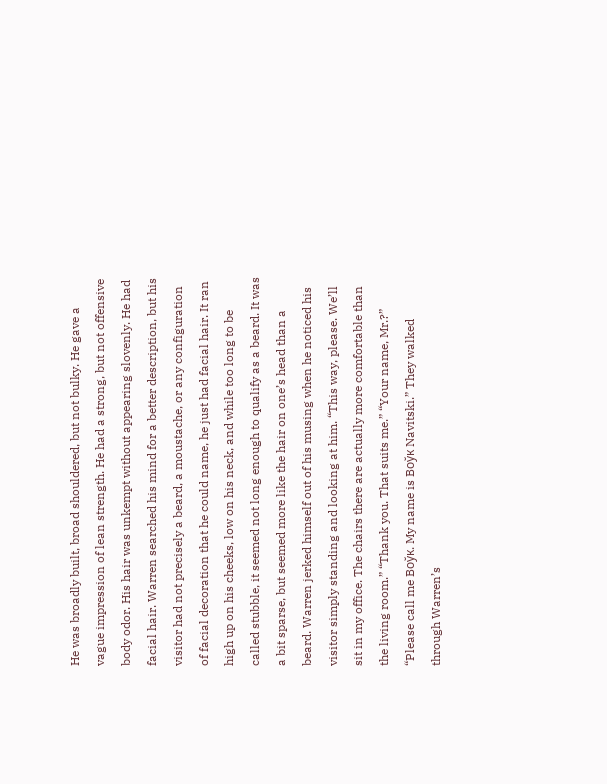He was broadly built, broad shouldered, but not bulky. He gave a vague impression of lean strength. He had a strong, but not offensive body odor. His hair was unkempt without appearing slovenly. He had facial hair. Warren searched his mind for a better description, but his visitor had not precisely a beard, a moustache, or any configuration of facial decoration that he could name, he just had facial hair. It ran high up on his cheeks, low on his neck, and while too long to be called stubble, it seemed not long enough to qualify as a beard. It was a bit sparse, but seemed more like the hair on one’s head than a beard. Warren jerked himself out of his musing when he noticed his visitor simply standing and looking at him. “This way, please. We’ll sit in my office. The chairs there are actually more comfortable than the living room.” “Thank you. That suits me.” “Your name, Mr.?” “Please call me Bоўк. My name is Bоўк Navitski.” They walked through Warren’s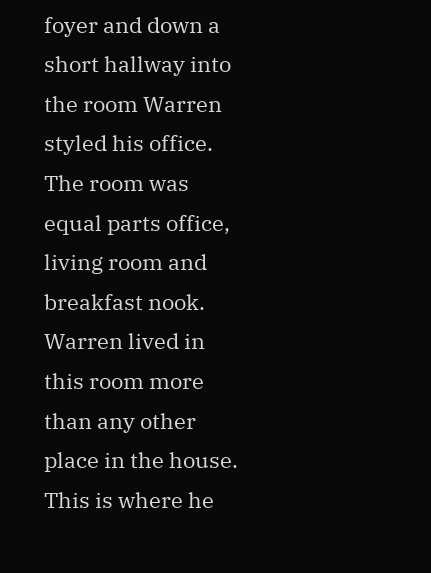foyer and down a short hallway into the room Warren styled his office. The room was equal parts office, living room and breakfast nook. Warren lived in this room more than any other place in the house. This is where he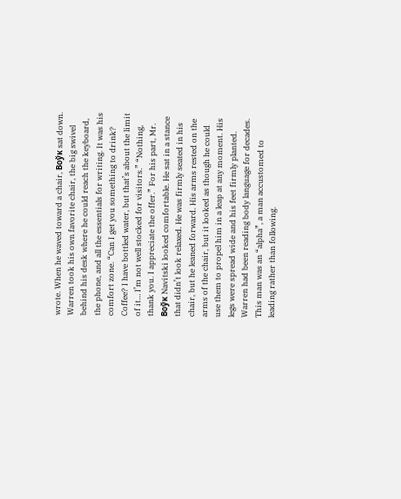wrote. When he waved toward a chair, Bоўк sat down. Warren took his own favorite chair, the big swivel behind his desk where he could reach the keyboard, the phone, and all the essentials for writing. It was his comfort zone. “Can I get you something to drink? Coffee? I have bottled water, but that’s about the limit of it… I’m not well stocked for visitors.” “Nothing, thank you. I appreciate the offer.” For his part, Mr. Bоўк Navitski looked comfortable. He sat in a stance that didn’t look relaxed. He was firmly seated in his chair, but he leaned forward. His arms rested on the arms of the chair, but it looked as though he could use them to propel him in a leap at any moment. His legs were spread wide and his feet firmly planted. Warren had been reading body language for decades. This man was an “alpha”, a man accustomed to leading rather than following.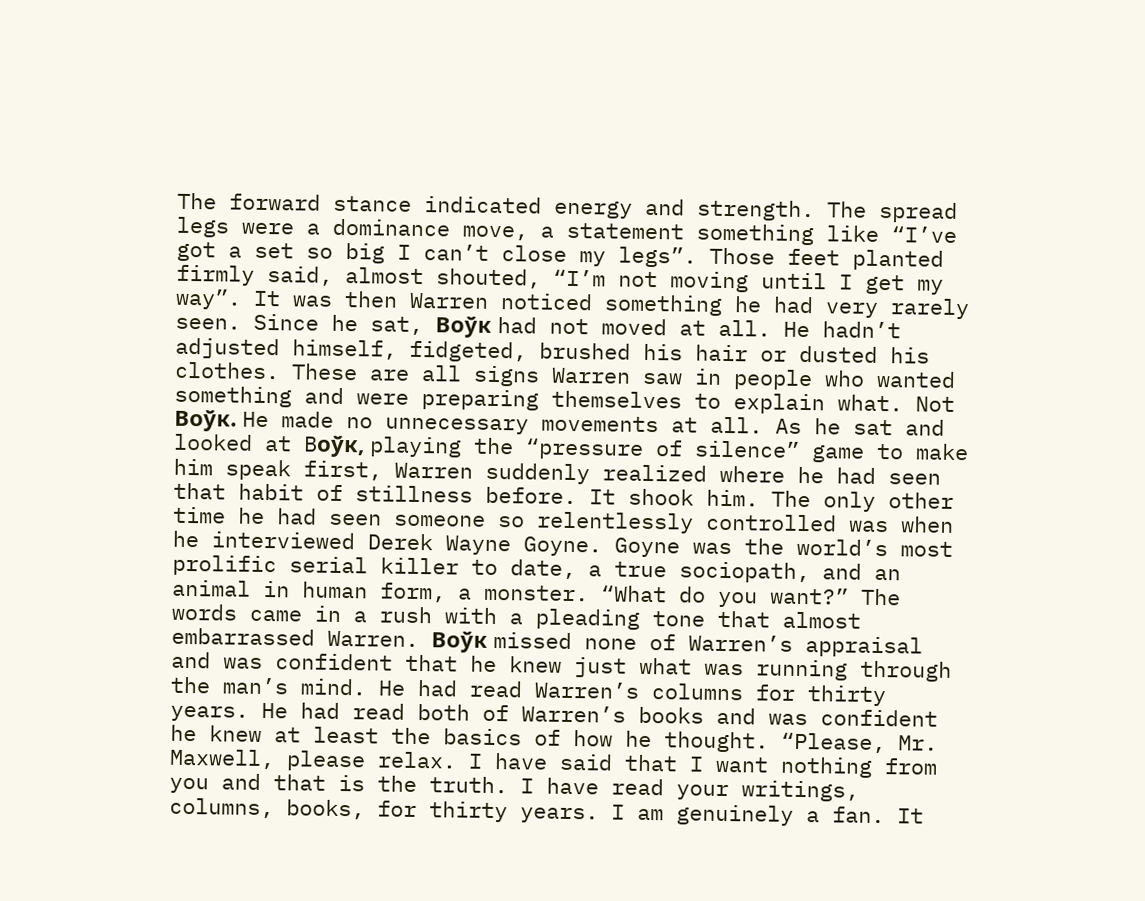The forward stance indicated energy and strength. The spread legs were a dominance move, a statement something like “I’ve got a set so big I can’t close my legs”. Those feet planted firmly said, almost shouted, “I’m not moving until I get my way”. It was then Warren noticed something he had very rarely seen. Since he sat, Bоўк had not moved at all. He hadn’t adjusted himself, fidgeted, brushed his hair or dusted his clothes. These are all signs Warren saw in people who wanted something and were preparing themselves to explain what. Not Bоўк. He made no unnecessary movements at all. As he sat and looked at Bоўк, playing the “pressure of silence” game to make him speak first, Warren suddenly realized where he had seen that habit of stillness before. It shook him. The only other time he had seen someone so relentlessly controlled was when he interviewed Derek Wayne Goyne. Goyne was the world’s most prolific serial killer to date, a true sociopath, and an animal in human form, a monster. “What do you want?” The words came in a rush with a pleading tone that almost embarrassed Warren. Bоўк missed none of Warren’s appraisal and was confident that he knew just what was running through the man’s mind. He had read Warren’s columns for thirty years. He had read both of Warren’s books and was confident he knew at least the basics of how he thought. “Please, Mr. Maxwell, please relax. I have said that I want nothing from you and that is the truth. I have read your writings, columns, books, for thirty years. I am genuinely a fan. It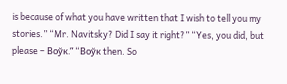is because of what you have written that I wish to tell you my stories.” “Mr. Navitsky? Did I say it right?” “Yes, you did, but please – Bоўк.” “Bоўк then. So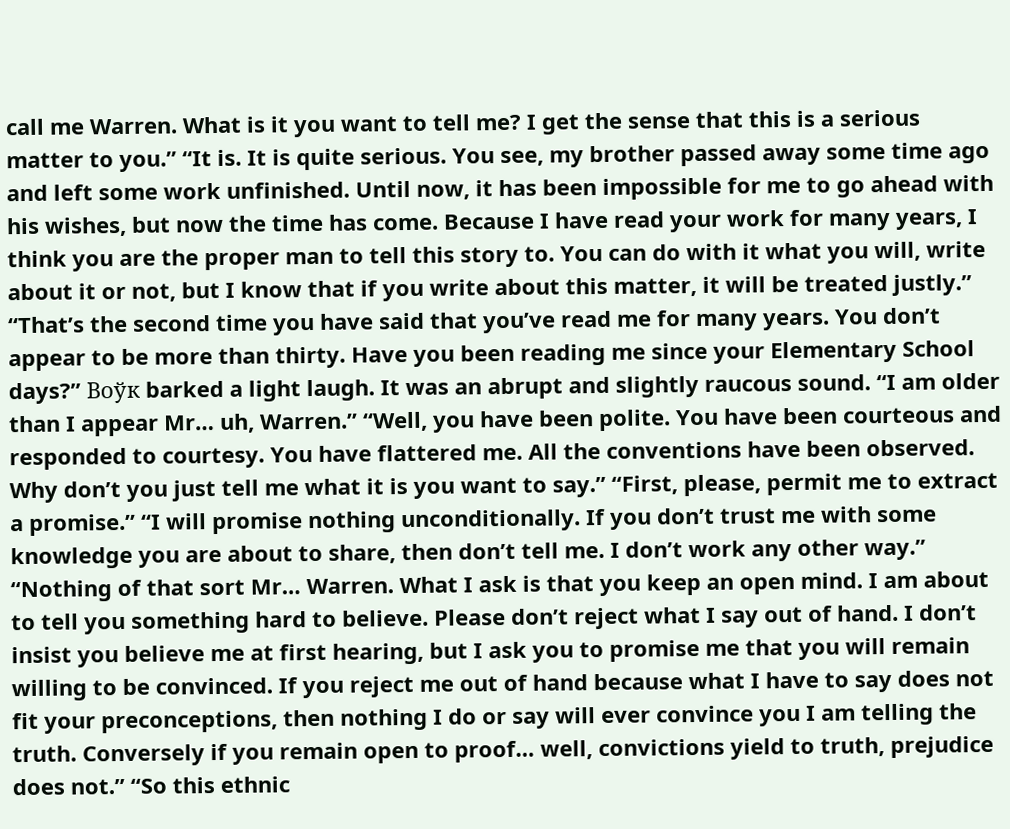call me Warren. What is it you want to tell me? I get the sense that this is a serious matter to you.” “It is. It is quite serious. You see, my brother passed away some time ago and left some work unfinished. Until now, it has been impossible for me to go ahead with his wishes, but now the time has come. Because I have read your work for many years, I think you are the proper man to tell this story to. You can do with it what you will, write about it or not, but I know that if you write about this matter, it will be treated justly.” “That’s the second time you have said that you’ve read me for many years. You don’t appear to be more than thirty. Have you been reading me since your Elementary School days?” Bоўк barked a light laugh. It was an abrupt and slightly raucous sound. “I am older than I appear Mr… uh, Warren.” “Well, you have been polite. You have been courteous and responded to courtesy. You have flattered me. All the conventions have been observed. Why don’t you just tell me what it is you want to say.” “First, please, permit me to extract a promise.” “I will promise nothing unconditionally. If you don’t trust me with some knowledge you are about to share, then don’t tell me. I don’t work any other way.” “Nothing of that sort Mr… Warren. What I ask is that you keep an open mind. I am about to tell you something hard to believe. Please don’t reject what I say out of hand. I don’t insist you believe me at first hearing, but I ask you to promise me that you will remain willing to be convinced. If you reject me out of hand because what I have to say does not fit your preconceptions, then nothing I do or say will ever convince you I am telling the truth. Conversely if you remain open to proof… well, convictions yield to truth, prejudice does not.” “So this ethnic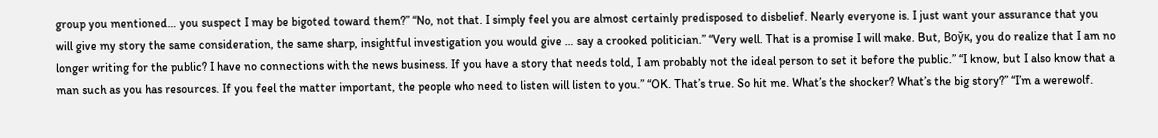group you mentioned… you suspect I may be bigoted toward them?” “No, not that. I simply feel you are almost certainly predisposed to disbelief. Nearly everyone is. I just want your assurance that you will give my story the same consideration, the same sharp, insightful investigation you would give … say a crooked politician.” “Very well. That is a promise I will make. But, Bоўк, you do realize that I am no longer writing for the public? I have no connections with the news business. If you have a story that needs told, I am probably not the ideal person to set it before the public.” “I know, but I also know that a man such as you has resources. If you feel the matter important, the people who need to listen will listen to you.” “OK. That’s true. So hit me. What’s the shocker? What’s the big story?” “I’m a werewolf.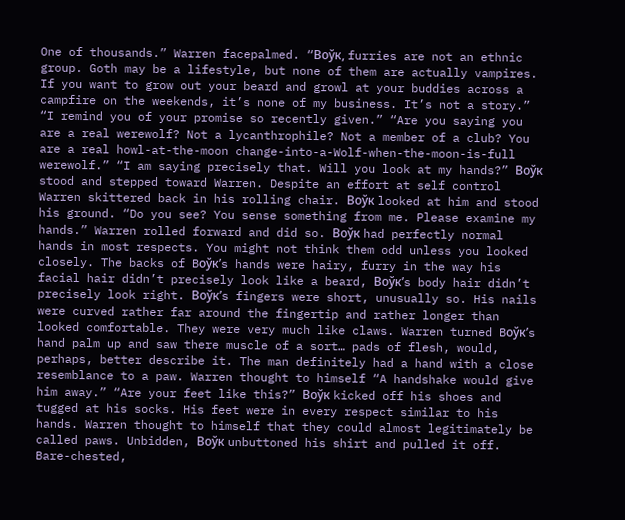One of thousands.” Warren facepalmed. “Bоўк, furries are not an ethnic group. Goth may be a lifestyle, but none of them are actually vampires. If you want to grow out your beard and growl at your buddies across a campfire on the weekends, it’s none of my business. It’s not a story.” “I remind you of your promise so recently given.” “Are you saying you are a real werewolf? Not a lycanthrophile? Not a member of a club? You are a real howl-at-the-moon change-into-a-Wolf-when-the-moon-is-full werewolf.” “I am saying precisely that. Will you look at my hands?” Bоўк stood and stepped toward Warren. Despite an effort at self control Warren skittered back in his rolling chair. Bоўк looked at him and stood his ground. “Do you see? You sense something from me. Please examine my hands.” Warren rolled forward and did so. Bоўк had perfectly normal hands in most respects. You might not think them odd unless you looked closely. The backs of Bоўк’s hands were hairy, furry in the way his facial hair didn’t precisely look like a beard, Bоўк’s body hair didn’t precisely look right. Bоўк’s fingers were short, unusually so. His nails were curved rather far around the fingertip and rather longer than looked comfortable. They were very much like claws. Warren turned Bоўк’s hand palm up and saw there muscle of a sort… pads of flesh, would, perhaps, better describe it. The man definitely had a hand with a close resemblance to a paw. Warren thought to himself “A handshake would give him away.” “Are your feet like this?” Bоўк kicked off his shoes and tugged at his socks. His feet were in every respect similar to his hands. Warren thought to himself that they could almost legitimately be called paws. Unbidden, Bоўк unbuttoned his shirt and pulled it off. Bare-chested,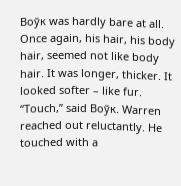Bоўк was hardly bare at all. Once again, his hair, his body hair, seemed not like body hair. It was longer, thicker. It looked softer – like fur. “Touch,” said Bоўк. Warren reached out reluctantly. He touched with a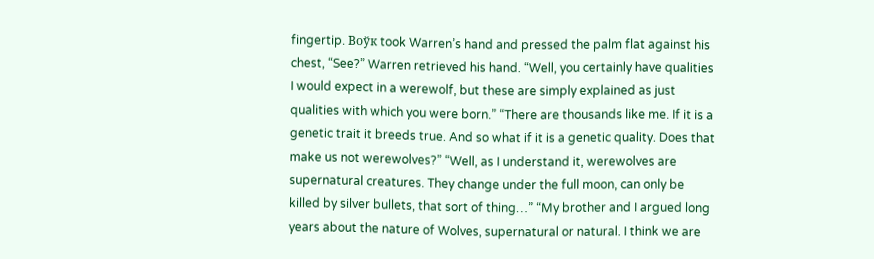fingertip. Bоўк took Warren’s hand and pressed the palm flat against his chest, “See?” Warren retrieved his hand. “Well, you certainly have qualities I would expect in a werewolf, but these are simply explained as just qualities with which you were born.” “There are thousands like me. If it is a genetic trait it breeds true. And so what if it is a genetic quality. Does that make us not werewolves?” “Well, as I understand it, werewolves are supernatural creatures. They change under the full moon, can only be killed by silver bullets, that sort of thing…” “My brother and I argued long years about the nature of Wolves, supernatural or natural. I think we are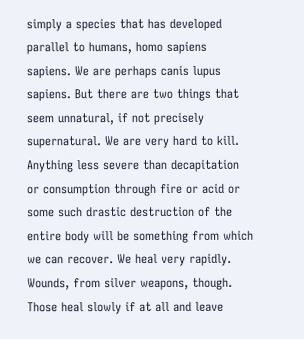simply a species that has developed parallel to humans, homo sapiens sapiens. We are perhaps canis lupus sapiens. But there are two things that seem unnatural, if not precisely supernatural. We are very hard to kill. Anything less severe than decapitation or consumption through fire or acid or some such drastic destruction of the entire body will be something from which we can recover. We heal very rapidly. Wounds, from silver weapons, though. Those heal slowly if at all and leave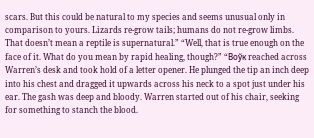scars. But this could be natural to my species and seems unusual only in comparison to yours. Lizards re-grow tails; humans do not re-grow limbs. That doesn’t mean a reptile is supernatural.” “Well, that is true enough on the face of it. What do you mean by rapid healing, though?” “Bоўк reached across Warren’s desk and took hold of a letter opener. He plunged the tip an inch deep into his chest and dragged it upwards across his neck to a spot just under his ear. The gash was deep and bloody. Warren started out of his chair, seeking for something to stanch the blood.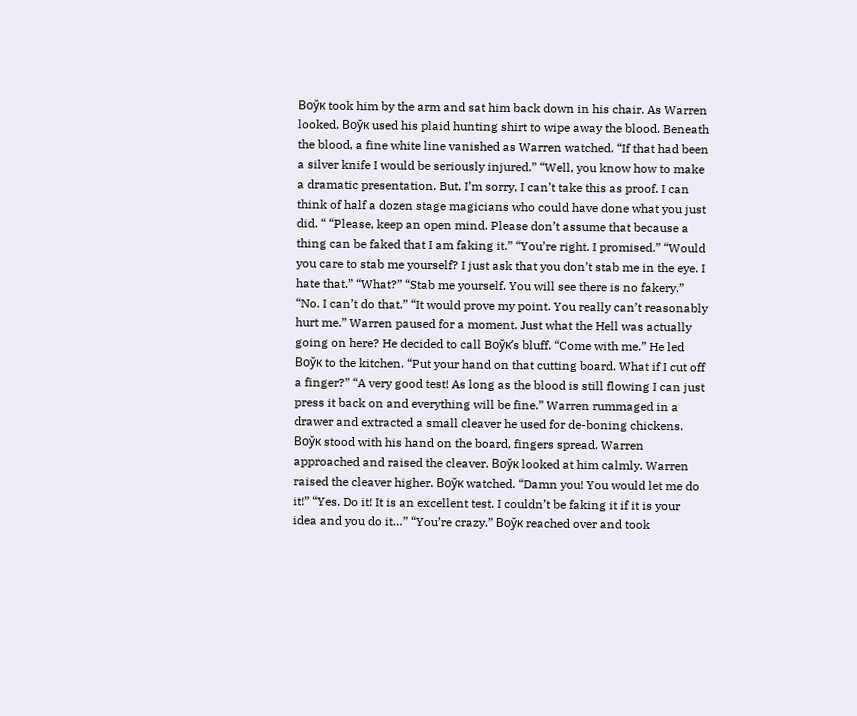Bоўк took him by the arm and sat him back down in his chair. As Warren looked, Bоўк used his plaid hunting shirt to wipe away the blood. Beneath the blood, a fine white line vanished as Warren watched. “If that had been a silver knife I would be seriously injured.” “Well, you know how to make a dramatic presentation. But, I’m sorry, I can’t take this as proof. I can think of half a dozen stage magicians who could have done what you just did. “ “Please, keep an open mind. Please don’t assume that because a thing can be faked that I am faking it.” “You’re right. I promised.” “Would you care to stab me yourself? I just ask that you don’t stab me in the eye. I hate that.” “What?” “Stab me yourself. You will see there is no fakery.” “No. I can’t do that.” “It would prove my point. You really can’t reasonably hurt me.” Warren paused for a moment. Just what the Hell was actually going on here? He decided to call Bоўк’s bluff. “Come with me.” He led Bоўк to the kitchen. “Put your hand on that cutting board. What if I cut off a finger?” “A very good test! As long as the blood is still flowing I can just press it back on and everything will be fine.” Warren rummaged in a drawer and extracted a small cleaver he used for de-boning chickens. Bоўк stood with his hand on the board, fingers spread. Warren approached and raised the cleaver. Bоўк looked at him calmly. Warren raised the cleaver higher. Bоўк watched. “Damn you! You would let me do it!” “Yes. Do it! It is an excellent test. I couldn’t be faking it if it is your idea and you do it…” “You’re crazy.” Bоўк reached over and took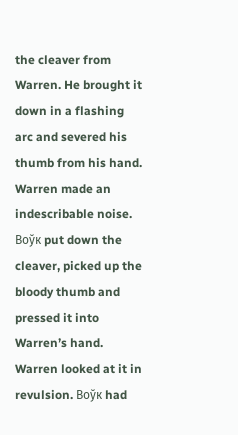the cleaver from Warren. He brought it down in a flashing arc and severed his thumb from his hand. Warren made an indescribable noise. Bоўк put down the cleaver, picked up the bloody thumb and pressed it into Warren’s hand. Warren looked at it in revulsion. Bоўк had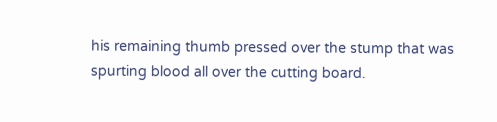his remaining thumb pressed over the stump that was spurting blood all over the cutting board.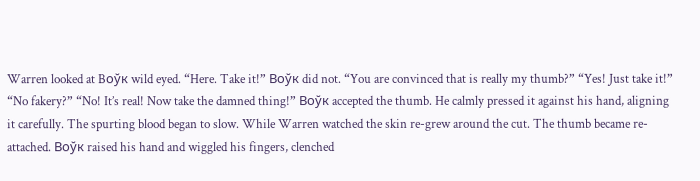Warren looked at Bоўк wild eyed. “Here. Take it!” Bоўк did not. “You are convinced that is really my thumb?” “Yes! Just take it!” “No fakery?” “No! It’s real! Now take the damned thing!” Bоўк accepted the thumb. He calmly pressed it against his hand, aligning it carefully. The spurting blood began to slow. While Warren watched the skin re-grew around the cut. The thumb became re-attached. Bоўк raised his hand and wiggled his fingers, clenched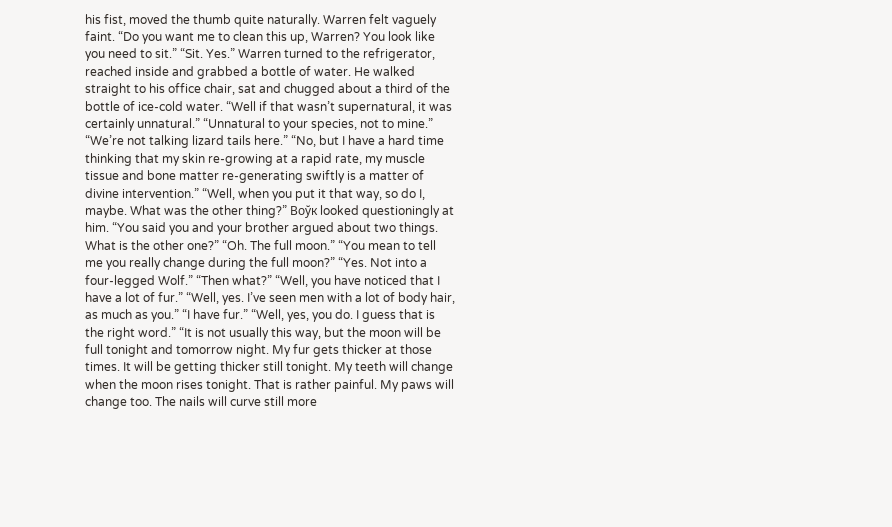his fist, moved the thumb quite naturally. Warren felt vaguely faint. “Do you want me to clean this up, Warren? You look like you need to sit.” “Sit. Yes.” Warren turned to the refrigerator, reached inside and grabbed a bottle of water. He walked straight to his office chair, sat and chugged about a third of the bottle of ice-cold water. “Well if that wasn’t supernatural, it was certainly unnatural.” “Unnatural to your species, not to mine.” “We’re not talking lizard tails here.” “No, but I have a hard time thinking that my skin re-growing at a rapid rate, my muscle tissue and bone matter re-generating swiftly is a matter of divine intervention.” “Well, when you put it that way, so do I, maybe. What was the other thing?” Bоўк looked questioningly at him. “You said you and your brother argued about two things. What is the other one?” “Oh. The full moon.” “You mean to tell me you really change during the full moon?” “Yes. Not into a four-legged Wolf.” “Then what?” “Well, you have noticed that I have a lot of fur.” “Well, yes. I’ve seen men with a lot of body hair, as much as you.” “I have fur.” “Well, yes, you do. I guess that is the right word.” “It is not usually this way, but the moon will be full tonight and tomorrow night. My fur gets thicker at those times. It will be getting thicker still tonight. My teeth will change when the moon rises tonight. That is rather painful. My paws will change too. The nails will curve still more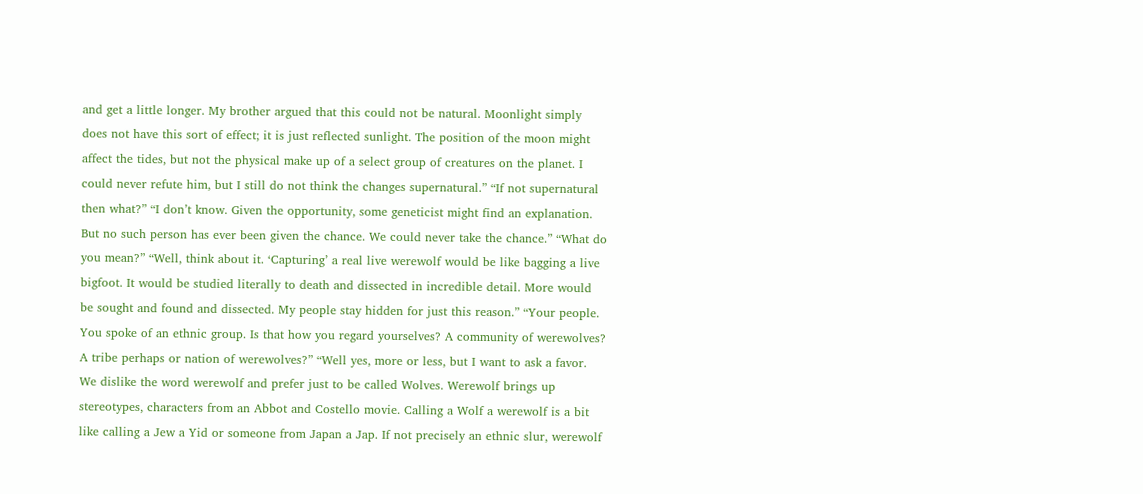and get a little longer. My brother argued that this could not be natural. Moonlight simply does not have this sort of effect; it is just reflected sunlight. The position of the moon might affect the tides, but not the physical make up of a select group of creatures on the planet. I could never refute him, but I still do not think the changes supernatural.” “If not supernatural then what?” “I don’t know. Given the opportunity, some geneticist might find an explanation. But no such person has ever been given the chance. We could never take the chance.” “What do you mean?” “Well, think about it. ‘Capturing’ a real live werewolf would be like bagging a live bigfoot. It would be studied literally to death and dissected in incredible detail. More would be sought and found and dissected. My people stay hidden for just this reason.” “Your people. You spoke of an ethnic group. Is that how you regard yourselves? A community of werewolves? A tribe perhaps or nation of werewolves?” “Well yes, more or less, but I want to ask a favor. We dislike the word werewolf and prefer just to be called Wolves. Werewolf brings up stereotypes, characters from an Abbot and Costello movie. Calling a Wolf a werewolf is a bit like calling a Jew a Yid or someone from Japan a Jap. If not precisely an ethnic slur, werewolf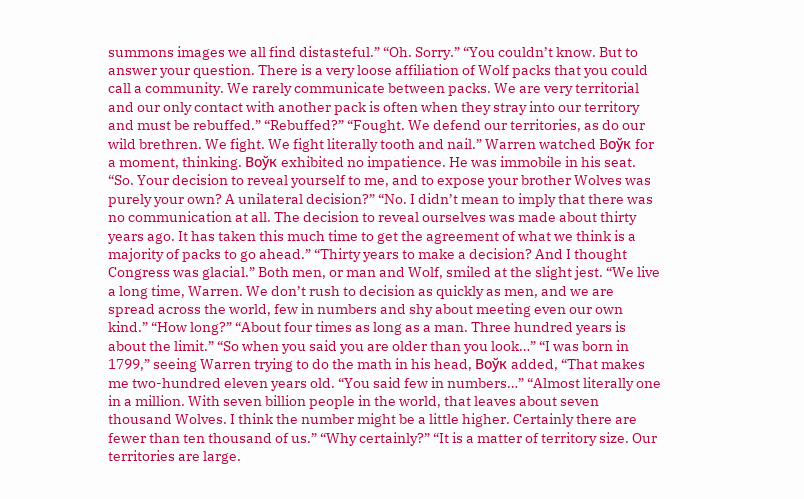summons images we all find distasteful.” “Oh. Sorry.” “You couldn’t know. But to answer your question. There is a very loose affiliation of Wolf packs that you could call a community. We rarely communicate between packs. We are very territorial and our only contact with another pack is often when they stray into our territory and must be rebuffed.” “Rebuffed?” “Fought. We defend our territories, as do our wild brethren. We fight. We fight literally tooth and nail.” Warren watched Bоўк for a moment, thinking. Bоўк exhibited no impatience. He was immobile in his seat. “So. Your decision to reveal yourself to me, and to expose your brother Wolves was purely your own? A unilateral decision?” “No. I didn’t mean to imply that there was no communication at all. The decision to reveal ourselves was made about thirty years ago. It has taken this much time to get the agreement of what we think is a majority of packs to go ahead.” “Thirty years to make a decision? And I thought Congress was glacial.” Both men, or man and Wolf, smiled at the slight jest. “We live a long time, Warren. We don’t rush to decision as quickly as men, and we are spread across the world, few in numbers and shy about meeting even our own kind.” “How long?” “About four times as long as a man. Three hundred years is about the limit.” “So when you said you are older than you look…” “I was born in 1799,” seeing Warren trying to do the math in his head, Bоўк added, “That makes me two-hundred eleven years old. “You said few in numbers…” “Almost literally one in a million. With seven billion people in the world, that leaves about seven thousand Wolves. I think the number might be a little higher. Certainly there are fewer than ten thousand of us.” “Why certainly?” “It is a matter of territory size. Our territories are large.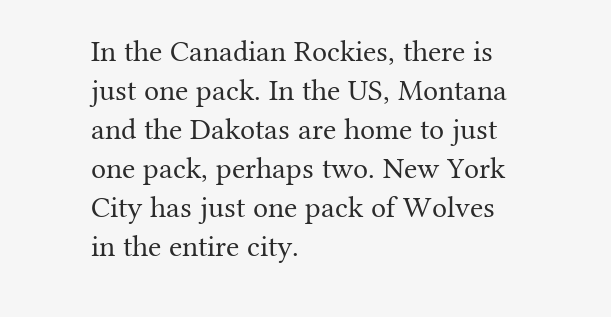In the Canadian Rockies, there is just one pack. In the US, Montana and the Dakotas are home to just one pack, perhaps two. New York City has just one pack of Wolves in the entire city.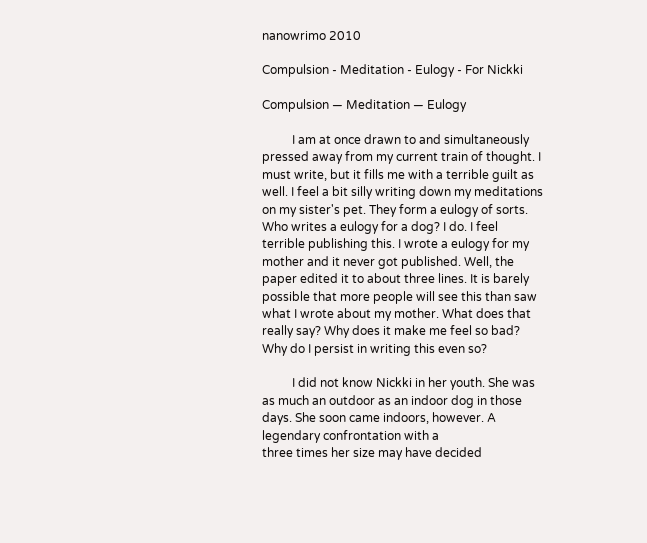nanowrimo 2010

Compulsion - Meditation - Eulogy - For Nickki

Compulsion — Meditation — Eulogy

          I am at once drawn to and simultaneously pressed away from my current train of thought. I must write, but it fills me with a terrible guilt as well. I feel a bit silly writing down my meditations on my sister's pet. They form a eulogy of sorts. Who writes a eulogy for a dog? I do. I feel terrible publishing this. I wrote a eulogy for my mother and it never got published. Well, the paper edited it to about three lines. It is barely possible that more people will see this than saw what I wrote about my mother. What does that really say? Why does it make me feel so bad? Why do I persist in writing this even so?

          I did not know Nickki in her youth. She was as much an outdoor as an indoor dog in those days. She soon came indoors, however. A legendary confrontation with a
three times her size may have decided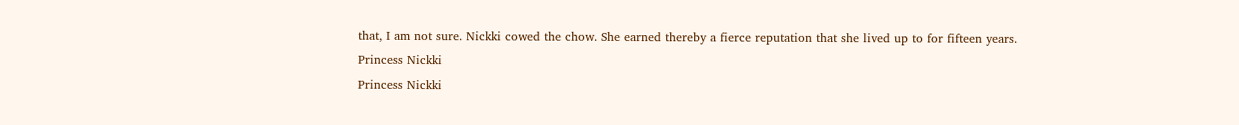that, I am not sure. Nickki cowed the chow. She earned thereby a fierce reputation that she lived up to for fifteen years.
Princess Nickki
Princess Nickki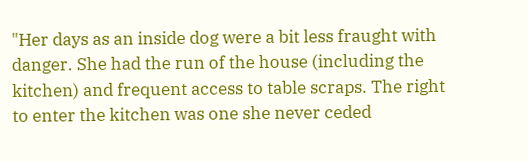"Her days as an inside dog were a bit less fraught with danger. She had the run of the house (including the kitchen) and frequent access to table scraps. The right to enter the kitchen was one she never ceded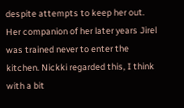despite attempts to keep her out. Her companion of her later years Jirel was trained never to enter the kitchen. Nickki regarded this, I think with a bit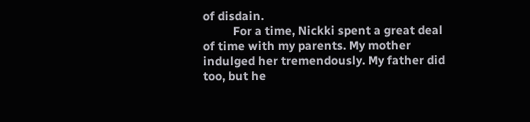of disdain.
          For a time, Nickki spent a great deal of time with my parents. My mother indulged her tremendously. My father did too, but he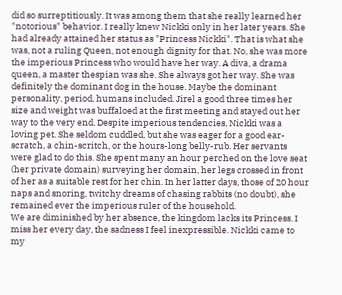did so surreptitiously. It was among them that she really learned her "notorious" behavior. I really knew Nickki only in her later years. She had already attained her status as "Princess Nickki". That is what she was, not a ruling Queen, not enough dignity for that. No, she was more the imperious Princess who would have her way. A diva, a drama queen, a master thespian was she. She always got her way. She was definitely the dominant dog in the house. Maybe the dominant personality, period, humans included. Jirel a good three times her size and weight was buffaloed at the first meeting and stayed out her way to the very end. Despite imperious tendencies, Nickki was a loving pet. She seldom cuddled, but she was eager for a good ear-scratch, a chin-scritch, or the hours-long belly-rub. Her servants were glad to do this. She spent many an hour perched on the love seat (her private domain) surveying her domain, her legs crossed in front of her as a suitable rest for her chin. In her latter days, those of 20 hour naps and snoring, twitchy dreams of chasing rabbits (no doubt), she remained ever the imperious ruler of the household.
We are diminished by her absence, the kingdom lacks its Princess. I miss her every day, the sadness I feel inexpressible. Nickki came to my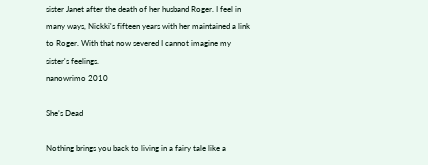sister Janet after the death of her husband Roger. I feel in many ways, Nickki's fifteen years with her maintained a link to Roger. With that now severed I cannot imagine my sister's feelings.
nanowrimo 2010

She’s Dead

Nothing brings you back to living in a fairy tale like a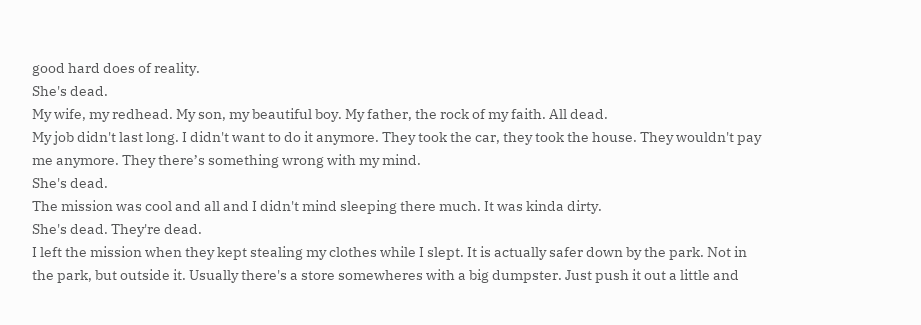good hard does of reality.
She's dead.
My wife, my redhead. My son, my beautiful boy. My father, the rock of my faith. All dead.
My job didn't last long. I didn't want to do it anymore. They took the car, they took the house. They wouldn't pay me anymore. They there’s something wrong with my mind.
She's dead.
The mission was cool and all and I didn't mind sleeping there much. It was kinda dirty.
She's dead. They're dead.
I left the mission when they kept stealing my clothes while I slept. It is actually safer down by the park. Not in the park, but outside it. Usually there's a store somewheres with a big dumpster. Just push it out a little and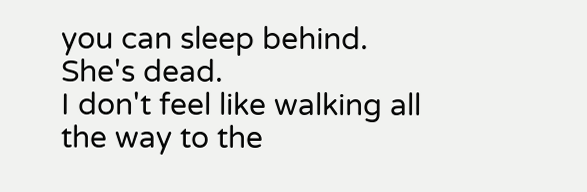you can sleep behind.
She's dead.
I don't feel like walking all the way to the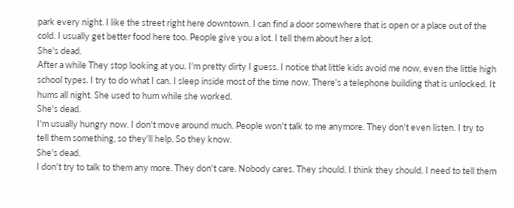park every night. I like the street right here downtown. I can find a door somewhere that is open or a place out of the cold. I usually get better food here too. People give you a lot. I tell them about her a lot.
She's dead.
After a while They stop looking at you. I'm pretty dirty I guess. I notice that little kids avoid me now, even the little high school types. I try to do what I can. I sleep inside most of the time now. There's a telephone building that is unlocked. It hums all night. She used to hum while she worked.
She's dead.
I'm usually hungry now. I don't move around much. People won't talk to me anymore. They don't even listen. I try to tell them something, so they'll help. So they know.
She's dead.
I don't try to talk to them any more. They don't care. Nobody cares. They should. I think they should. I need to tell them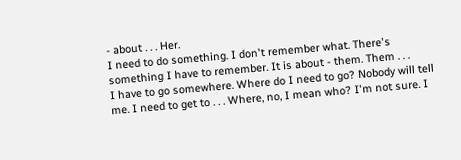- about . . . Her.
I need to do something. I don't remember what. There's something I have to remember. It is about - them. Them . . .
I have to go somewhere. Where do I need to go? Nobody will tell me. I need to get to . . . Where, no, I mean who? I'm not sure. I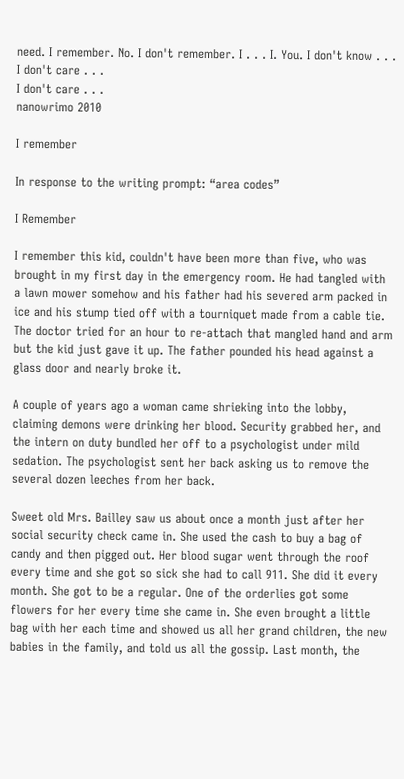need. I remember. No. I don't remember. I . . . I. You. I don't know . . .
I don't care . . .
I don't care . . .
nanowrimo 2010

I remember

In response to the writing prompt: “area codes”

I Remember

I remember this kid, couldn't have been more than five, who was brought in my first day in the emergency room. He had tangled with a lawn mower somehow and his father had his severed arm packed in ice and his stump tied off with a tourniquet made from a cable tie. The doctor tried for an hour to re-attach that mangled hand and arm but the kid just gave it up. The father pounded his head against a glass door and nearly broke it.

A couple of years ago a woman came shrieking into the lobby, claiming demons were drinking her blood. Security grabbed her, and the intern on duty bundled her off to a psychologist under mild sedation. The psychologist sent her back asking us to remove the several dozen leeches from her back.

Sweet old Mrs. Bailley saw us about once a month just after her social security check came in. She used the cash to buy a bag of candy and then pigged out. Her blood sugar went through the roof every time and she got so sick she had to call 911. She did it every month. She got to be a regular. One of the orderlies got some flowers for her every time she came in. She even brought a little bag with her each time and showed us all her grand children, the new babies in the family, and told us all the gossip. Last month, the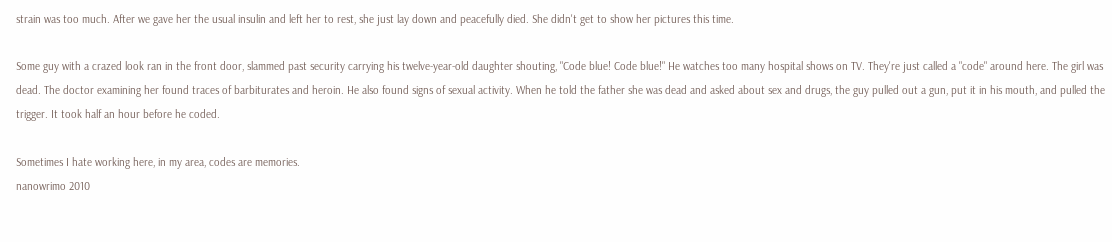strain was too much. After we gave her the usual insulin and left her to rest, she just lay down and peacefully died. She didn't get to show her pictures this time.

Some guy with a crazed look ran in the front door, slammed past security carrying his twelve-year-old daughter shouting, "Code blue! Code blue!" He watches too many hospital shows on TV. They're just called a "code" around here. The girl was dead. The doctor examining her found traces of barbiturates and heroin. He also found signs of sexual activity. When he told the father she was dead and asked about sex and drugs, the guy pulled out a gun, put it in his mouth, and pulled the trigger. It took half an hour before he coded.

Sometimes I hate working here, in my area, codes are memories.
nanowrimo 2010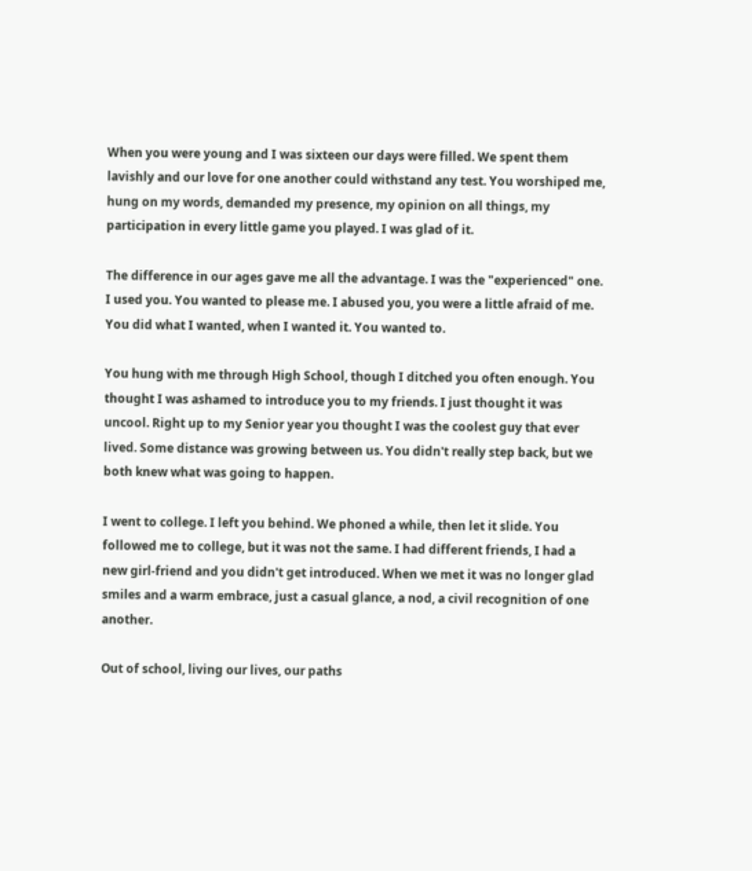When you were young and I was sixteen our days were filled. We spent them lavishly and our love for one another could withstand any test. You worshiped me, hung on my words, demanded my presence, my opinion on all things, my participation in every little game you played. I was glad of it.

The difference in our ages gave me all the advantage. I was the "experienced" one. I used you. You wanted to please me. I abused you, you were a little afraid of me. You did what I wanted, when I wanted it. You wanted to.

You hung with me through High School, though I ditched you often enough. You thought I was ashamed to introduce you to my friends. I just thought it was uncool. Right up to my Senior year you thought I was the coolest guy that ever lived. Some distance was growing between us. You didn't really step back, but we both knew what was going to happen.

I went to college. I left you behind. We phoned a while, then let it slide. You followed me to college, but it was not the same. I had different friends, I had a new girl-friend and you didn't get introduced. When we met it was no longer glad smiles and a warm embrace, just a casual glance, a nod, a civil recognition of one another.

Out of school, living our lives, our paths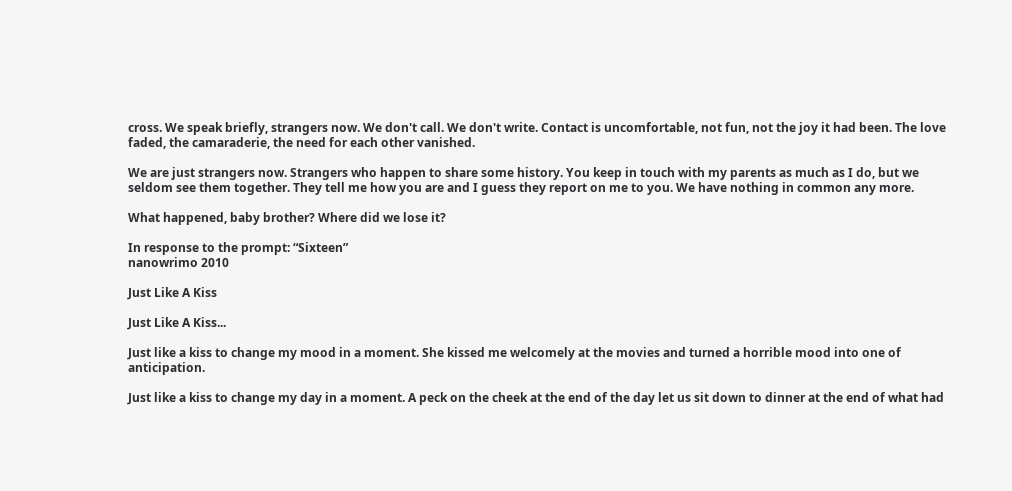cross. We speak briefly, strangers now. We don't call. We don't write. Contact is uncomfortable, not fun, not the joy it had been. The love faded, the camaraderie, the need for each other vanished.

We are just strangers now. Strangers who happen to share some history. You keep in touch with my parents as much as I do, but we seldom see them together. They tell me how you are and I guess they report on me to you. We have nothing in common any more.

What happened, baby brother? Where did we lose it?

In response to the prompt: “Sixteen”
nanowrimo 2010

Just Like A Kiss

Just Like A Kiss...

Just like a kiss to change my mood in a moment. She kissed me welcomely at the movies and turned a horrible mood into one of anticipation.

Just like a kiss to change my day in a moment. A peck on the cheek at the end of the day let us sit down to dinner at the end of what had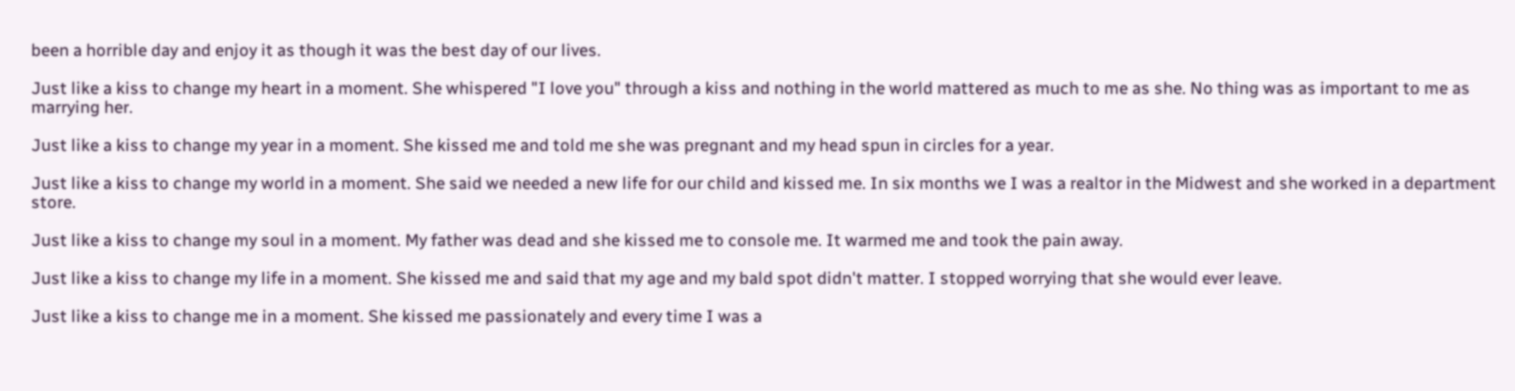been a horrible day and enjoy it as though it was the best day of our lives.

Just like a kiss to change my heart in a moment. She whispered "I love you" through a kiss and nothing in the world mattered as much to me as she. No thing was as important to me as marrying her.

Just like a kiss to change my year in a moment. She kissed me and told me she was pregnant and my head spun in circles for a year.

Just like a kiss to change my world in a moment. She said we needed a new life for our child and kissed me. In six months we I was a realtor in the Midwest and she worked in a department store.

Just like a kiss to change my soul in a moment. My father was dead and she kissed me to console me. It warmed me and took the pain away.

Just like a kiss to change my life in a moment. She kissed me and said that my age and my bald spot didn't matter. I stopped worrying that she would ever leave.

Just like a kiss to change me in a moment. She kissed me passionately and every time I was a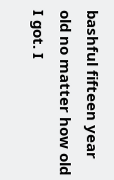bashful fifteen year old no matter how old I got. I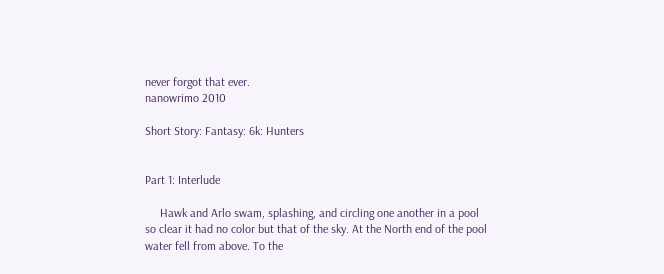never forgot that ever.
nanowrimo 2010

Short Story: Fantasy: 6k: Hunters


Part 1: Interlude

     Hawk and Arlo swam, splashing, and circling one another in a pool so clear it had no color but that of the sky. At the North end of the pool water fell from above. To the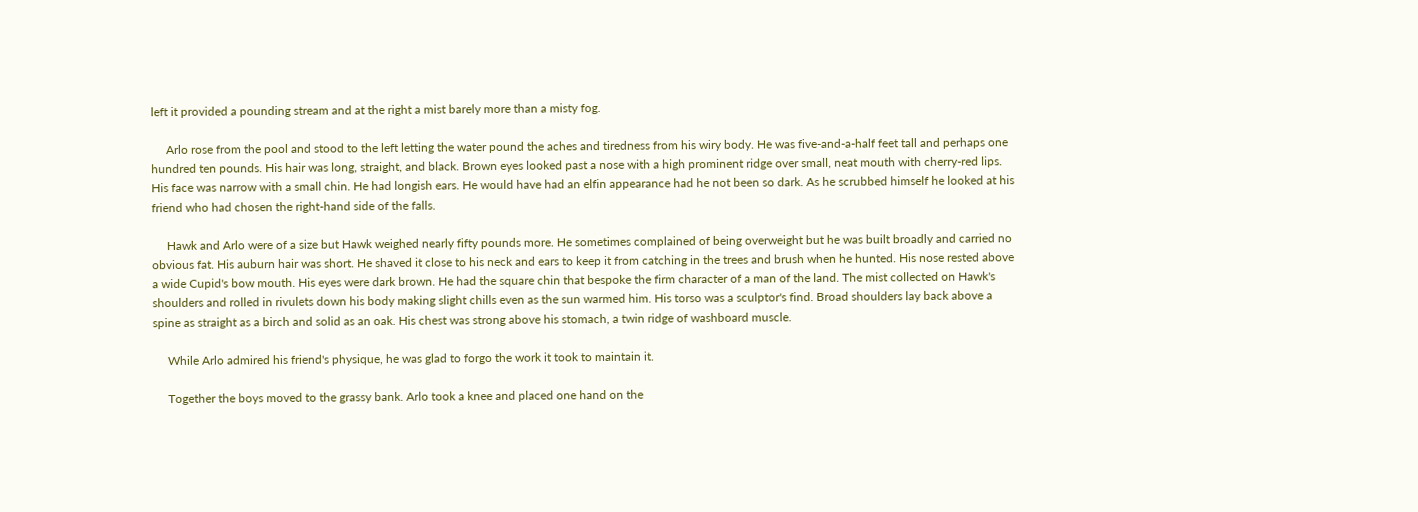left it provided a pounding stream and at the right a mist barely more than a misty fog.

     Arlo rose from the pool and stood to the left letting the water pound the aches and tiredness from his wiry body. He was five-and-a-half feet tall and perhaps one hundred ten pounds. His hair was long, straight, and black. Brown eyes looked past a nose with a high prominent ridge over small, neat mouth with cherry-red lips. His face was narrow with a small chin. He had longish ears. He would have had an elfin appearance had he not been so dark. As he scrubbed himself he looked at his friend who had chosen the right-hand side of the falls.

     Hawk and Arlo were of a size but Hawk weighed nearly fifty pounds more. He sometimes complained of being overweight but he was built broadly and carried no obvious fat. His auburn hair was short. He shaved it close to his neck and ears to keep it from catching in the trees and brush when he hunted. His nose rested above a wide Cupid's bow mouth. His eyes were dark brown. He had the square chin that bespoke the firm character of a man of the land. The mist collected on Hawk's shoulders and rolled in rivulets down his body making slight chills even as the sun warmed him. His torso was a sculptor's find. Broad shoulders lay back above a spine as straight as a birch and solid as an oak. His chest was strong above his stomach, a twin ridge of washboard muscle.

     While Arlo admired his friend's physique, he was glad to forgo the work it took to maintain it.

     Together the boys moved to the grassy bank. Arlo took a knee and placed one hand on the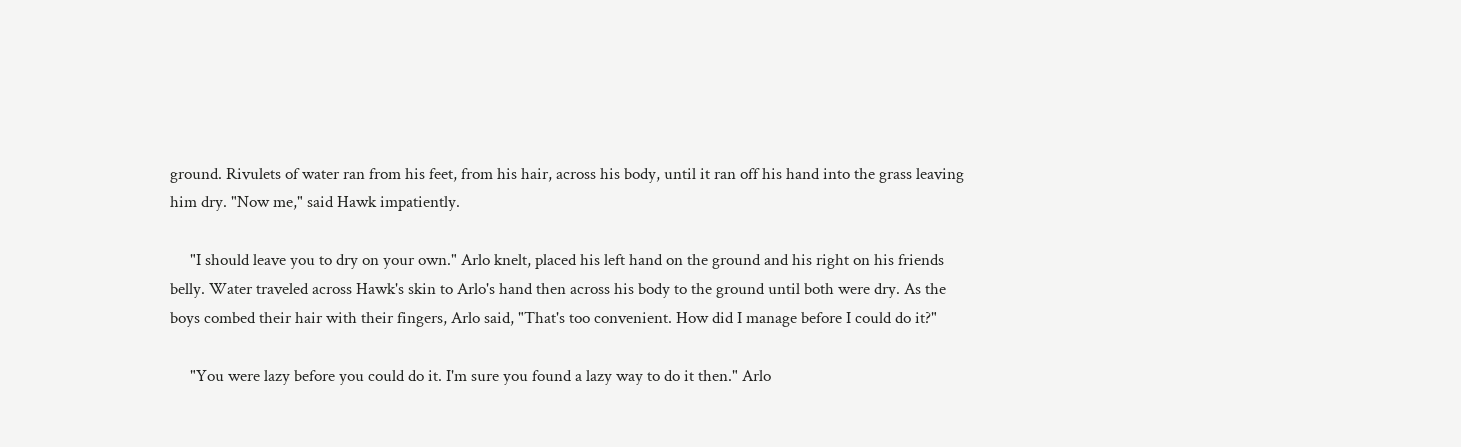ground. Rivulets of water ran from his feet, from his hair, across his body, until it ran off his hand into the grass leaving him dry. "Now me," said Hawk impatiently.

     "I should leave you to dry on your own." Arlo knelt, placed his left hand on the ground and his right on his friends belly. Water traveled across Hawk's skin to Arlo's hand then across his body to the ground until both were dry. As the boys combed their hair with their fingers, Arlo said, "That's too convenient. How did I manage before I could do it?"

     "You were lazy before you could do it. I'm sure you found a lazy way to do it then." Arlo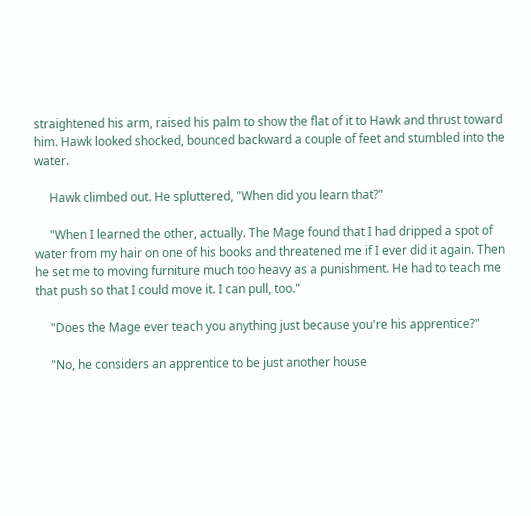straightened his arm, raised his palm to show the flat of it to Hawk and thrust toward him. Hawk looked shocked, bounced backward a couple of feet and stumbled into the water.

     Hawk climbed out. He spluttered, "When did you learn that?"

     "When I learned the other, actually. The Mage found that I had dripped a spot of water from my hair on one of his books and threatened me if I ever did it again. Then he set me to moving furniture much too heavy as a punishment. He had to teach me that push so that I could move it. I can pull, too."

     "Does the Mage ever teach you anything just because you're his apprentice?"

     "No, he considers an apprentice to be just another house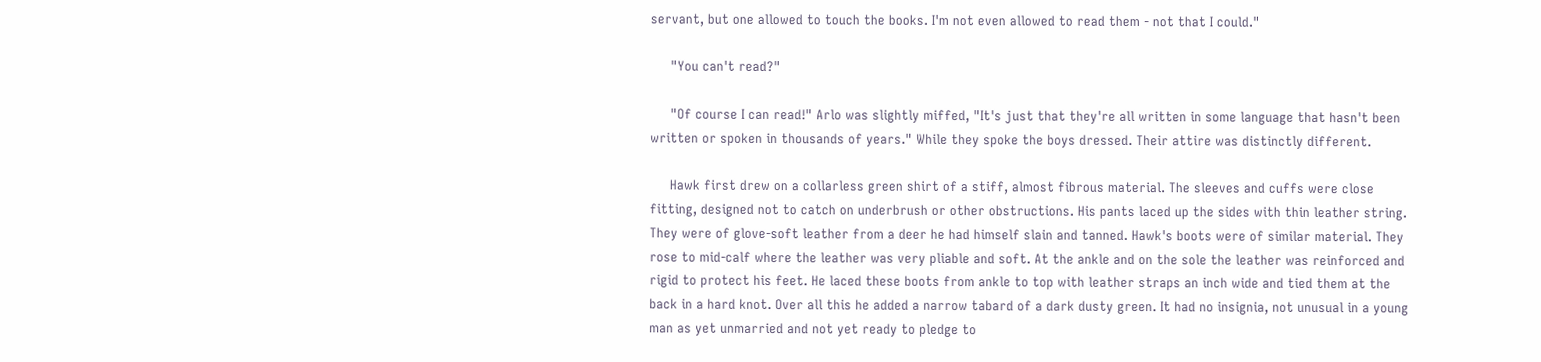servant, but one allowed to touch the books. I'm not even allowed to read them - not that I could."

     "You can't read?"

     "Of course I can read!" Arlo was slightly miffed, "It's just that they're all written in some language that hasn't been written or spoken in thousands of years." While they spoke the boys dressed. Their attire was distinctly different.

     Hawk first drew on a collarless green shirt of a stiff, almost fibrous material. The sleeves and cuffs were close fitting, designed not to catch on underbrush or other obstructions. His pants laced up the sides with thin leather string. They were of glove-soft leather from a deer he had himself slain and tanned. Hawk's boots were of similar material. They rose to mid-calf where the leather was very pliable and soft. At the ankle and on the sole the leather was reinforced and rigid to protect his feet. He laced these boots from ankle to top with leather straps an inch wide and tied them at the back in a hard knot. Over all this he added a narrow tabard of a dark dusty green. It had no insignia, not unusual in a young man as yet unmarried and not yet ready to pledge to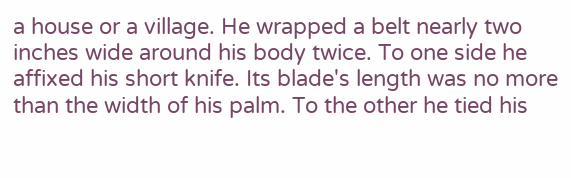a house or a village. He wrapped a belt nearly two inches wide around his body twice. To one side he affixed his short knife. Its blade's length was no more than the width of his palm. To the other he tied his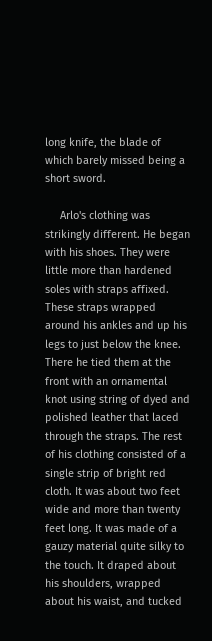long knife, the blade of which barely missed being a short sword.

     Arlo's clothing was strikingly different. He began with his shoes. They were little more than hardened soles with straps affixed. These straps wrapped around his ankles and up his legs to just below the knee. There he tied them at the front with an ornamental knot using string of dyed and polished leather that laced through the straps. The rest of his clothing consisted of a single strip of bright red cloth. It was about two feet wide and more than twenty feet long. It was made of a gauzy material quite silky to the touch. It draped about his shoulders, wrapped about his waist, and tucked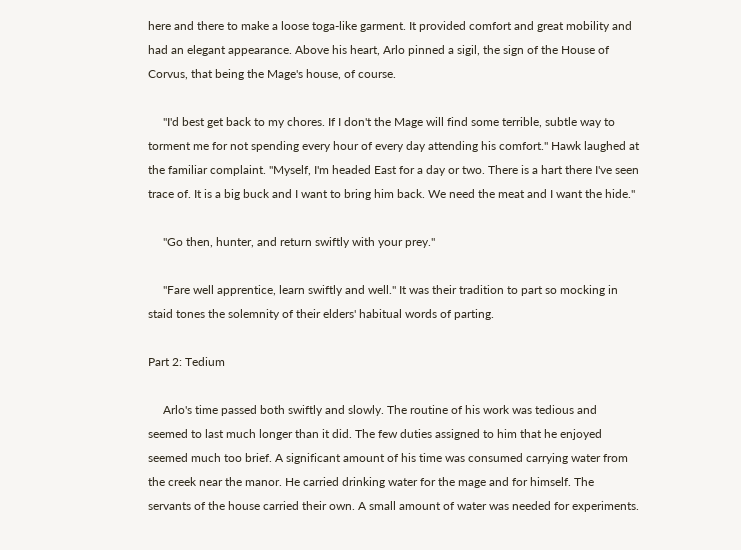here and there to make a loose toga-like garment. It provided comfort and great mobility and had an elegant appearance. Above his heart, Arlo pinned a sigil, the sign of the House of Corvus, that being the Mage's house, of course.

     "I'd best get back to my chores. If I don't the Mage will find some terrible, subtle way to torment me for not spending every hour of every day attending his comfort." Hawk laughed at the familiar complaint. "Myself, I'm headed East for a day or two. There is a hart there I've seen trace of. It is a big buck and I want to bring him back. We need the meat and I want the hide."

     "Go then, hunter, and return swiftly with your prey."

     "Fare well apprentice, learn swiftly and well." It was their tradition to part so mocking in staid tones the solemnity of their elders' habitual words of parting.

Part 2: Tedium

     Arlo's time passed both swiftly and slowly. The routine of his work was tedious and seemed to last much longer than it did. The few duties assigned to him that he enjoyed seemed much too brief. A significant amount of his time was consumed carrying water from the creek near the manor. He carried drinking water for the mage and for himself. The servants of the house carried their own. A small amount of water was needed for experiments.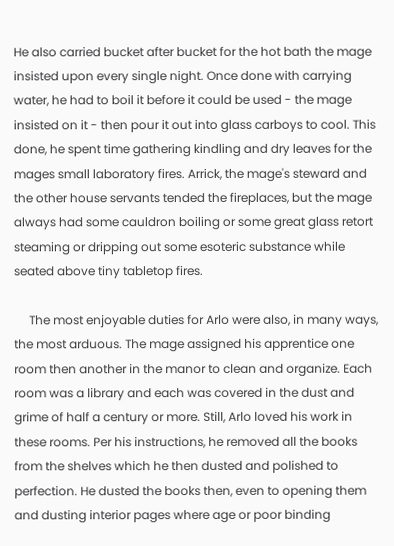He also carried bucket after bucket for the hot bath the mage insisted upon every single night. Once done with carrying water, he had to boil it before it could be used - the mage insisted on it - then pour it out into glass carboys to cool. This done, he spent time gathering kindling and dry leaves for the mages small laboratory fires. Arrick, the mage's steward and the other house servants tended the fireplaces, but the mage always had some cauldron boiling or some great glass retort steaming or dripping out some esoteric substance while seated above tiny tabletop fires.

     The most enjoyable duties for Arlo were also, in many ways, the most arduous. The mage assigned his apprentice one room then another in the manor to clean and organize. Each room was a library and each was covered in the dust and grime of half a century or more. Still, Arlo loved his work in these rooms. Per his instructions, he removed all the books from the shelves which he then dusted and polished to perfection. He dusted the books then, even to opening them and dusting interior pages where age or poor binding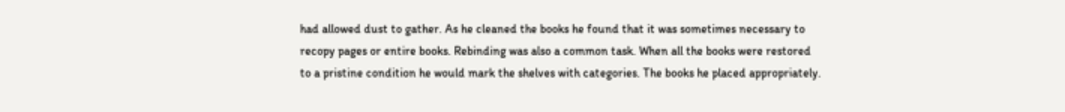had allowed dust to gather. As he cleaned the books he found that it was sometimes necessary to recopy pages or entire books. Rebinding was also a common task. When all the books were restored to a pristine condition he would mark the shelves with categories. The books he placed appropriately.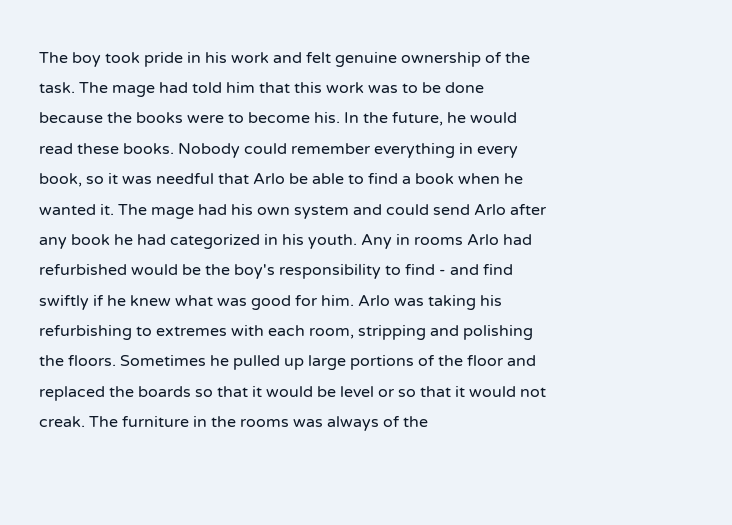The boy took pride in his work and felt genuine ownership of the task. The mage had told him that this work was to be done because the books were to become his. In the future, he would read these books. Nobody could remember everything in every book, so it was needful that Arlo be able to find a book when he wanted it. The mage had his own system and could send Arlo after any book he had categorized in his youth. Any in rooms Arlo had refurbished would be the boy's responsibility to find - and find swiftly if he knew what was good for him. Arlo was taking his refurbishing to extremes with each room, stripping and polishing the floors. Sometimes he pulled up large portions of the floor and replaced the boards so that it would be level or so that it would not creak. The furniture in the rooms was always of the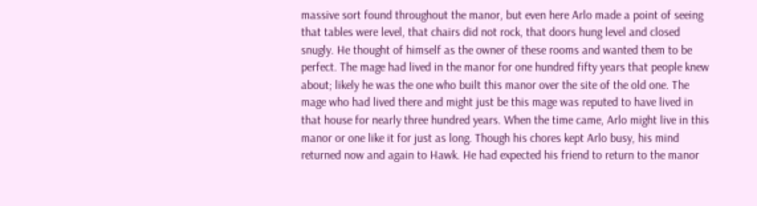massive sort found throughout the manor, but even here Arlo made a point of seeing that tables were level, that chairs did not rock, that doors hung level and closed snugly. He thought of himself as the owner of these rooms and wanted them to be perfect. The mage had lived in the manor for one hundred fifty years that people knew about; likely he was the one who built this manor over the site of the old one. The mage who had lived there and might just be this mage was reputed to have lived in that house for nearly three hundred years. When the time came, Arlo might live in this manor or one like it for just as long. Though his chores kept Arlo busy, his mind returned now and again to Hawk. He had expected his friend to return to the manor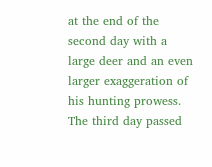at the end of the second day with a large deer and an even larger exaggeration of his hunting prowess. The third day passed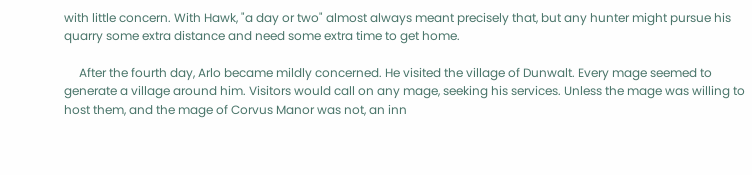with little concern. With Hawk, "a day or two" almost always meant precisely that, but any hunter might pursue his quarry some extra distance and need some extra time to get home.

     After the fourth day, Arlo became mildly concerned. He visited the village of Dunwalt. Every mage seemed to generate a village around him. Visitors would call on any mage, seeking his services. Unless the mage was willing to host them, and the mage of Corvus Manor was not, an inn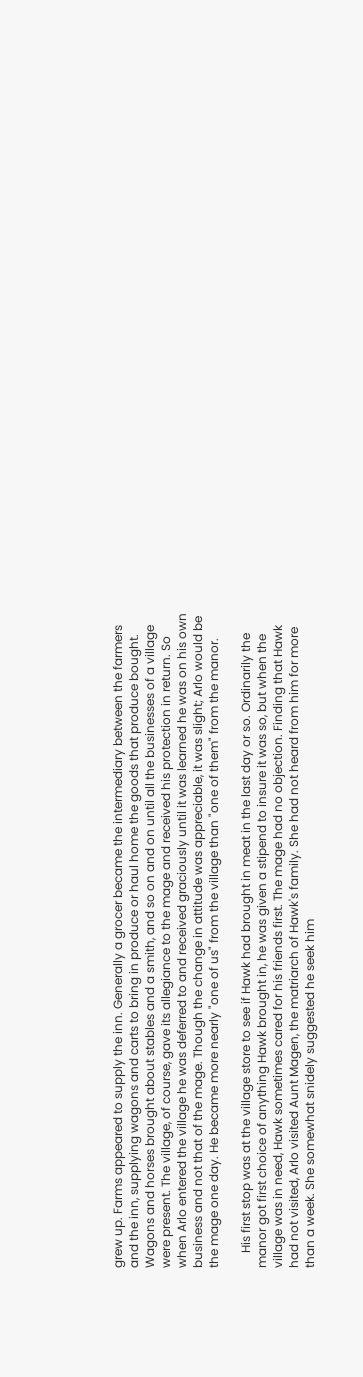grew up. Farms appeared to supply the inn. Generally a grocer became the intermediary between the farmers and the inn, supplying wagons and carts to bring in produce or haul home the goods that produce bought. Wagons and horses brought about stables and a smith, and so on and on until all the businesses of a village were present. The village, of course, gave its allegiance to the mage and received his protection in return. So when Arlo entered the village he was deferred to and received graciously until it was learned he was on his own business and not that of the mage. Though the change in attitude was appreciable, it was slight; Arlo would be the mage one day. He became more nearly "one of us" from the village than "one of them" from the manor.

     His first stop was at the village store to see if Hawk had brought in meat in the last day or so. Ordinarily the manor got first choice of anything Hawk brought in, he was given a stipend to insure it was so, but when the village was in need, Hawk sometimes cared for his friends first. The mage had no objection. Finding that Hawk had not visited, Arlo visited Aunt Magen, the matriarch of Hawk's family. She had not heard from him for more than a week. She somewhat snidely suggested he seek him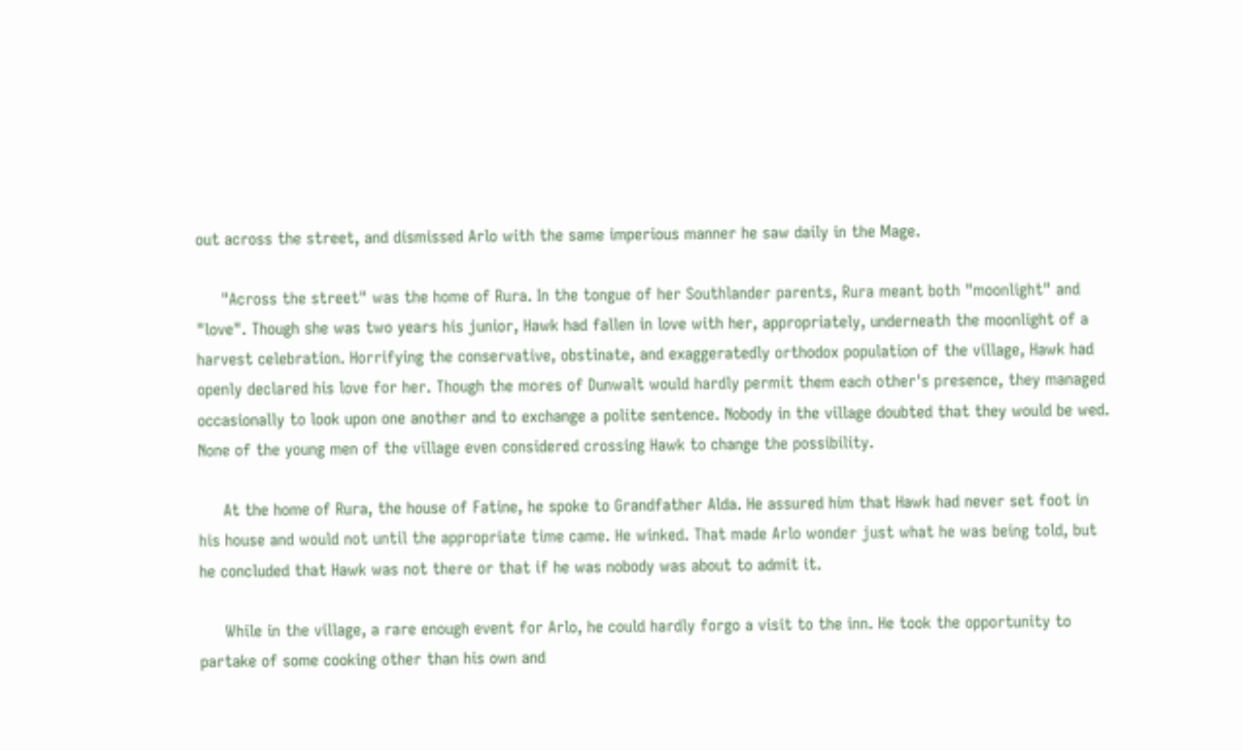out across the street, and dismissed Arlo with the same imperious manner he saw daily in the Mage.

     "Across the street" was the home of Rura. In the tongue of her Southlander parents, Rura meant both "moonlight" and "love". Though she was two years his junior, Hawk had fallen in love with her, appropriately, underneath the moonlight of a harvest celebration. Horrifying the conservative, obstinate, and exaggeratedly orthodox population of the village, Hawk had openly declared his love for her. Though the mores of Dunwalt would hardly permit them each other's presence, they managed occasionally to look upon one another and to exchange a polite sentence. Nobody in the village doubted that they would be wed. None of the young men of the village even considered crossing Hawk to change the possibility.

     At the home of Rura, the house of Fatine, he spoke to Grandfather Alda. He assured him that Hawk had never set foot in his house and would not until the appropriate time came. He winked. That made Arlo wonder just what he was being told, but he concluded that Hawk was not there or that if he was nobody was about to admit it.

     While in the village, a rare enough event for Arlo, he could hardly forgo a visit to the inn. He took the opportunity to partake of some cooking other than his own and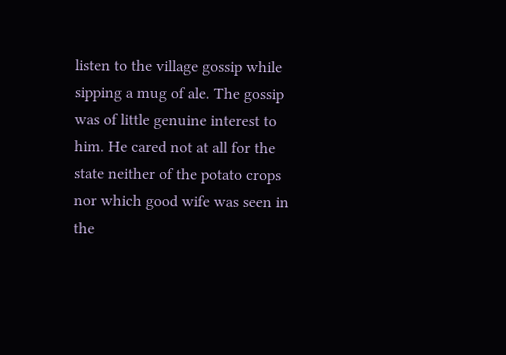listen to the village gossip while sipping a mug of ale. The gossip was of little genuine interest to him. He cared not at all for the state neither of the potato crops nor which good wife was seen in the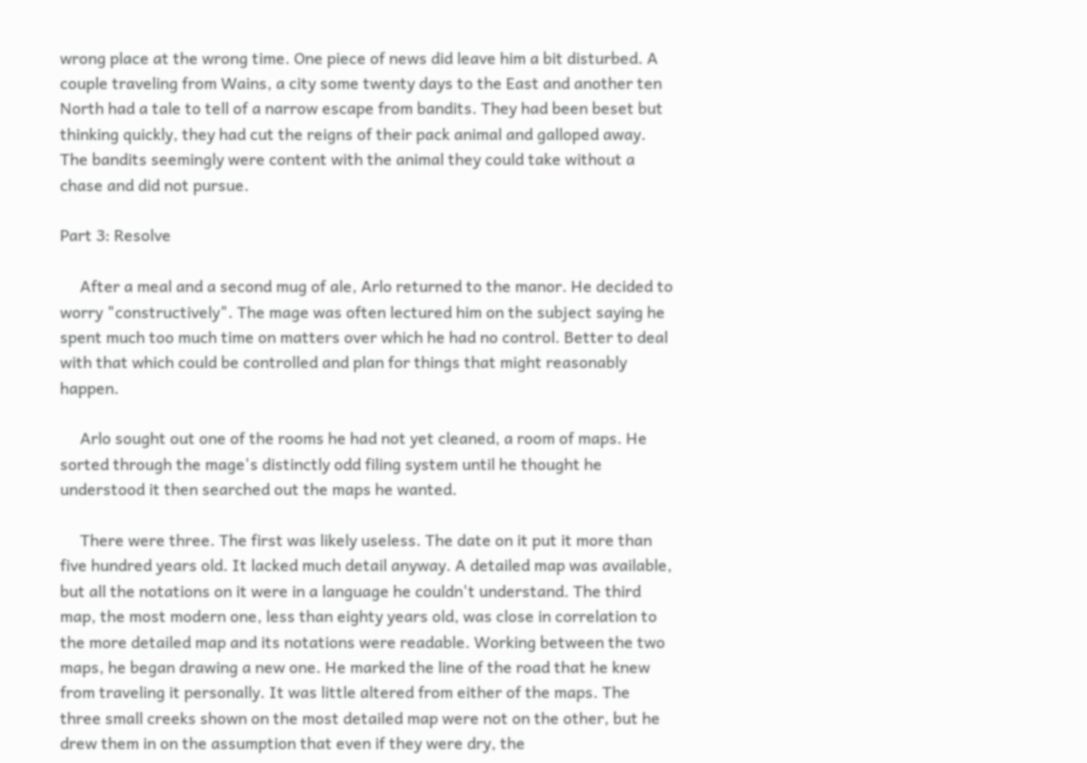wrong place at the wrong time. One piece of news did leave him a bit disturbed. A couple traveling from Wains, a city some twenty days to the East and another ten North had a tale to tell of a narrow escape from bandits. They had been beset but thinking quickly, they had cut the reigns of their pack animal and galloped away. The bandits seemingly were content with the animal they could take without a chase and did not pursue.

Part 3: Resolve

     After a meal and a second mug of ale, Arlo returned to the manor. He decided to worry "constructively". The mage was often lectured him on the subject saying he spent much too much time on matters over which he had no control. Better to deal with that which could be controlled and plan for things that might reasonably happen.

     Arlo sought out one of the rooms he had not yet cleaned, a room of maps. He sorted through the mage's distinctly odd filing system until he thought he understood it then searched out the maps he wanted.

     There were three. The first was likely useless. The date on it put it more than five hundred years old. It lacked much detail anyway. A detailed map was available, but all the notations on it were in a language he couldn't understand. The third map, the most modern one, less than eighty years old, was close in correlation to the more detailed map and its notations were readable. Working between the two maps, he began drawing a new one. He marked the line of the road that he knew from traveling it personally. It was little altered from either of the maps. The three small creeks shown on the most detailed map were not on the other, but he drew them in on the assumption that even if they were dry, the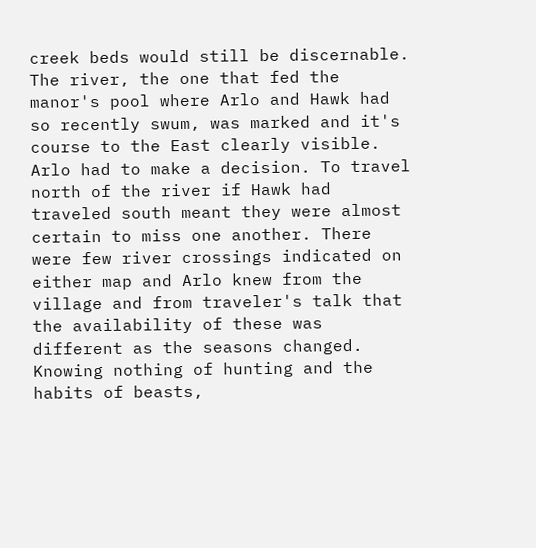creek beds would still be discernable. The river, the one that fed the manor's pool where Arlo and Hawk had so recently swum, was marked and it's course to the East clearly visible. Arlo had to make a decision. To travel north of the river if Hawk had traveled south meant they were almost certain to miss one another. There were few river crossings indicated on either map and Arlo knew from the village and from traveler's talk that the availability of these was different as the seasons changed. Knowing nothing of hunting and the habits of beasts,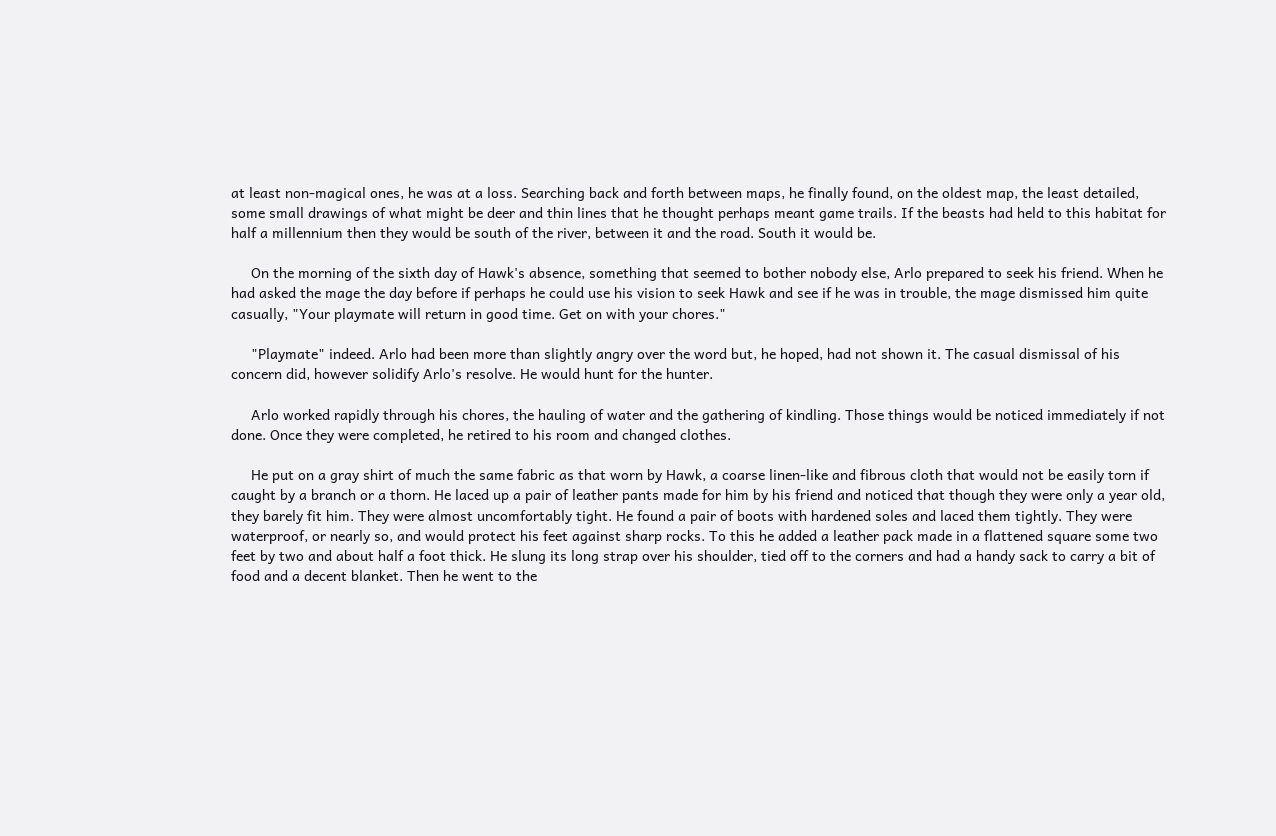at least non-magical ones, he was at a loss. Searching back and forth between maps, he finally found, on the oldest map, the least detailed, some small drawings of what might be deer and thin lines that he thought perhaps meant game trails. If the beasts had held to this habitat for half a millennium then they would be south of the river, between it and the road. South it would be.

     On the morning of the sixth day of Hawk's absence, something that seemed to bother nobody else, Arlo prepared to seek his friend. When he had asked the mage the day before if perhaps he could use his vision to seek Hawk and see if he was in trouble, the mage dismissed him quite casually, "Your playmate will return in good time. Get on with your chores."

     "Playmate" indeed. Arlo had been more than slightly angry over the word but, he hoped, had not shown it. The casual dismissal of his concern did, however solidify Arlo's resolve. He would hunt for the hunter.

     Arlo worked rapidly through his chores, the hauling of water and the gathering of kindling. Those things would be noticed immediately if not done. Once they were completed, he retired to his room and changed clothes.

     He put on a gray shirt of much the same fabric as that worn by Hawk, a coarse linen-like and fibrous cloth that would not be easily torn if caught by a branch or a thorn. He laced up a pair of leather pants made for him by his friend and noticed that though they were only a year old, they barely fit him. They were almost uncomfortably tight. He found a pair of boots with hardened soles and laced them tightly. They were waterproof, or nearly so, and would protect his feet against sharp rocks. To this he added a leather pack made in a flattened square some two feet by two and about half a foot thick. He slung its long strap over his shoulder, tied off to the corners and had a handy sack to carry a bit of food and a decent blanket. Then he went to the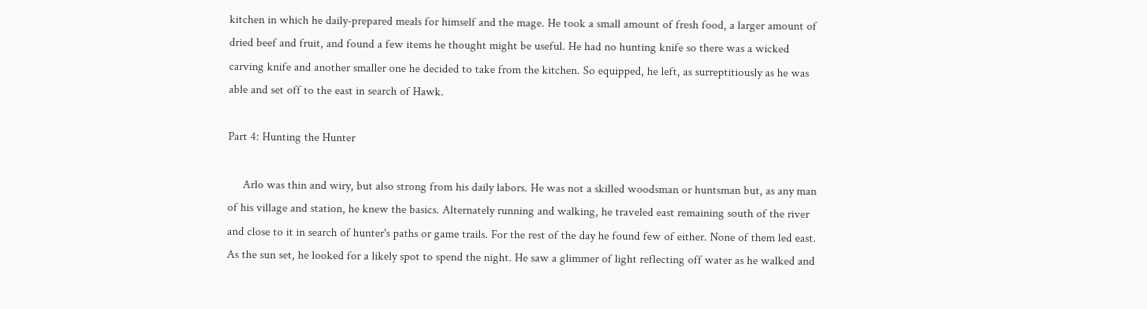kitchen in which he daily-prepared meals for himself and the mage. He took a small amount of fresh food, a larger amount of dried beef and fruit, and found a few items he thought might be useful. He had no hunting knife so there was a wicked carving knife and another smaller one he decided to take from the kitchen. So equipped, he left, as surreptitiously as he was able and set off to the east in search of Hawk.

Part 4: Hunting the Hunter

     Arlo was thin and wiry, but also strong from his daily labors. He was not a skilled woodsman or huntsman but, as any man of his village and station, he knew the basics. Alternately running and walking, he traveled east remaining south of the river and close to it in search of hunter's paths or game trails. For the rest of the day he found few of either. None of them led east. As the sun set, he looked for a likely spot to spend the night. He saw a glimmer of light reflecting off water as he walked and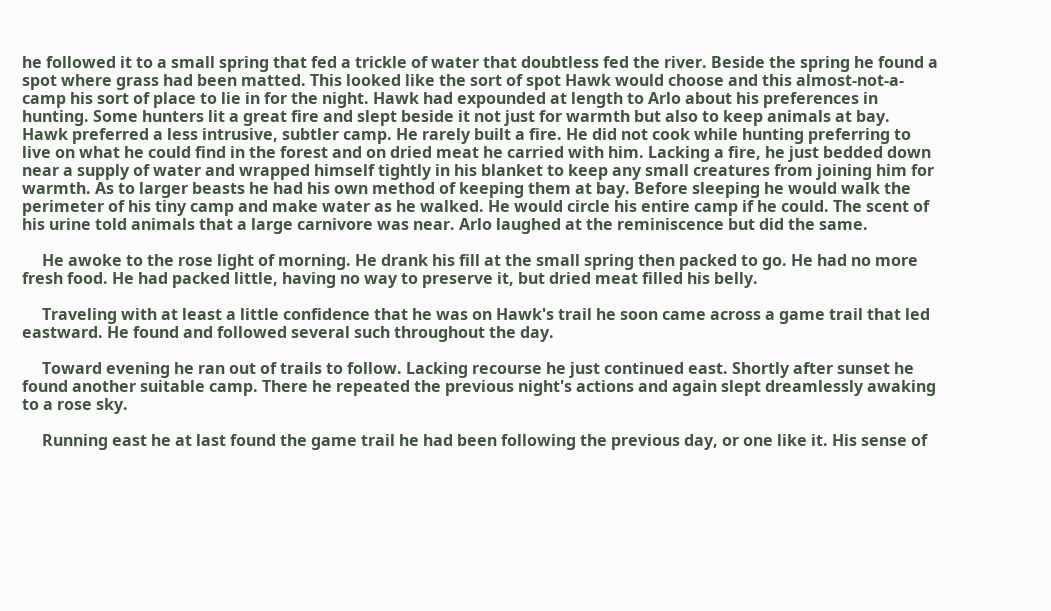he followed it to a small spring that fed a trickle of water that doubtless fed the river. Beside the spring he found a spot where grass had been matted. This looked like the sort of spot Hawk would choose and this almost-not-a-camp his sort of place to lie in for the night. Hawk had expounded at length to Arlo about his preferences in hunting. Some hunters lit a great fire and slept beside it not just for warmth but also to keep animals at bay. Hawk preferred a less intrusive, subtler camp. He rarely built a fire. He did not cook while hunting preferring to live on what he could find in the forest and on dried meat he carried with him. Lacking a fire, he just bedded down near a supply of water and wrapped himself tightly in his blanket to keep any small creatures from joining him for warmth. As to larger beasts he had his own method of keeping them at bay. Before sleeping he would walk the perimeter of his tiny camp and make water as he walked. He would circle his entire camp if he could. The scent of his urine told animals that a large carnivore was near. Arlo laughed at the reminiscence but did the same.

     He awoke to the rose light of morning. He drank his fill at the small spring then packed to go. He had no more fresh food. He had packed little, having no way to preserve it, but dried meat filled his belly.

     Traveling with at least a little confidence that he was on Hawk's trail he soon came across a game trail that led eastward. He found and followed several such throughout the day.

     Toward evening he ran out of trails to follow. Lacking recourse he just continued east. Shortly after sunset he found another suitable camp. There he repeated the previous night's actions and again slept dreamlessly awaking to a rose sky.

     Running east he at last found the game trail he had been following the previous day, or one like it. His sense of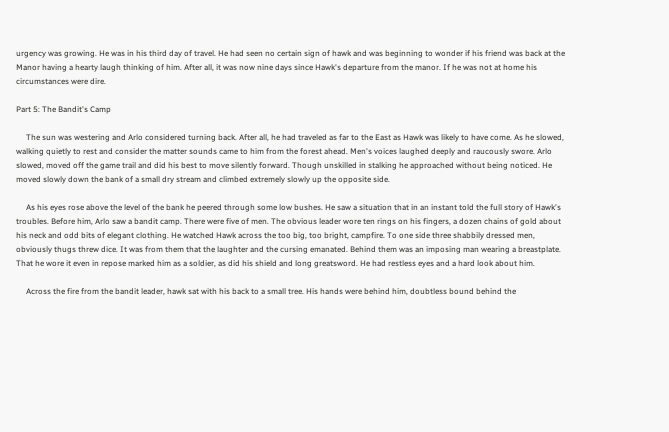urgency was growing. He was in his third day of travel. He had seen no certain sign of hawk and was beginning to wonder if his friend was back at the Manor having a hearty laugh thinking of him. After all, it was now nine days since Hawk's departure from the manor. If he was not at home his circumstances were dire.

Part 5: The Bandit's Camp

     The sun was westering and Arlo considered turning back. After all, he had traveled as far to the East as Hawk was likely to have come. As he slowed, walking quietly to rest and consider the matter sounds came to him from the forest ahead. Men's voices laughed deeply and raucously swore. Arlo slowed, moved off the game trail and did his best to move silently forward. Though unskilled in stalking he approached without being noticed. He moved slowly down the bank of a small dry stream and climbed extremely slowly up the opposite side.

     As his eyes rose above the level of the bank he peered through some low bushes. He saw a situation that in an instant told the full story of Hawk's troubles. Before him, Arlo saw a bandit camp. There were five of men. The obvious leader wore ten rings on his fingers, a dozen chains of gold about his neck and odd bits of elegant clothing. He watched Hawk across the too big, too bright, campfire. To one side three shabbily dressed men, obviously thugs threw dice. It was from them that the laughter and the cursing emanated. Behind them was an imposing man wearing a breastplate. That he wore it even in repose marked him as a soldier, as did his shield and long greatsword. He had restless eyes and a hard look about him.

     Across the fire from the bandit leader, hawk sat with his back to a small tree. His hands were behind him, doubtless bound behind the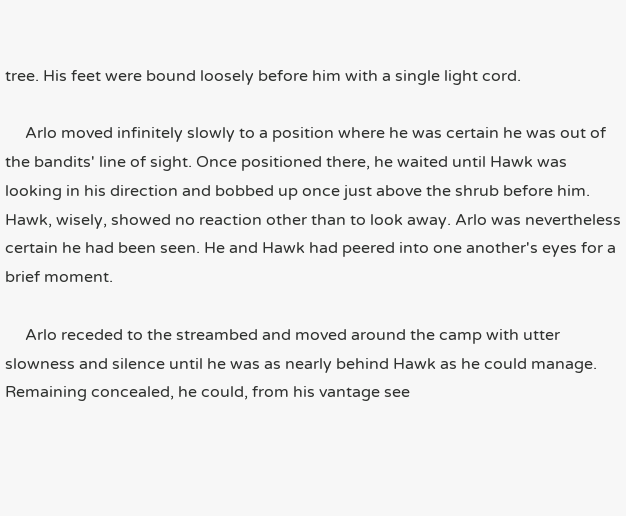tree. His feet were bound loosely before him with a single light cord.

     Arlo moved infinitely slowly to a position where he was certain he was out of the bandits' line of sight. Once positioned there, he waited until Hawk was looking in his direction and bobbed up once just above the shrub before him. Hawk, wisely, showed no reaction other than to look away. Arlo was nevertheless certain he had been seen. He and Hawk had peered into one another's eyes for a brief moment.

     Arlo receded to the streambed and moved around the camp with utter slowness and silence until he was as nearly behind Hawk as he could manage. Remaining concealed, he could, from his vantage see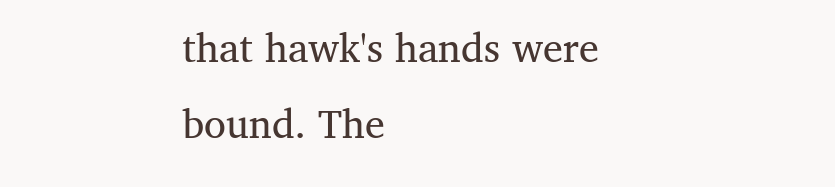that hawk's hands were bound. The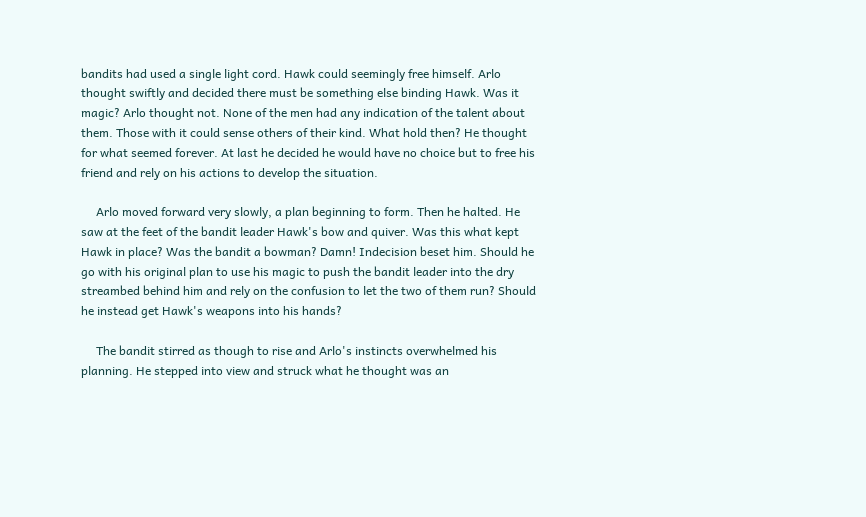bandits had used a single light cord. Hawk could seemingly free himself. Arlo thought swiftly and decided there must be something else binding Hawk. Was it magic? Arlo thought not. None of the men had any indication of the talent about them. Those with it could sense others of their kind. What hold then? He thought for what seemed forever. At last he decided he would have no choice but to free his friend and rely on his actions to develop the situation.

     Arlo moved forward very slowly, a plan beginning to form. Then he halted. He saw at the feet of the bandit leader Hawk's bow and quiver. Was this what kept Hawk in place? Was the bandit a bowman? Damn! Indecision beset him. Should he go with his original plan to use his magic to push the bandit leader into the dry streambed behind him and rely on the confusion to let the two of them run? Should he instead get Hawk's weapons into his hands?

     The bandit stirred as though to rise and Arlo's instincts overwhelmed his planning. He stepped into view and struck what he thought was an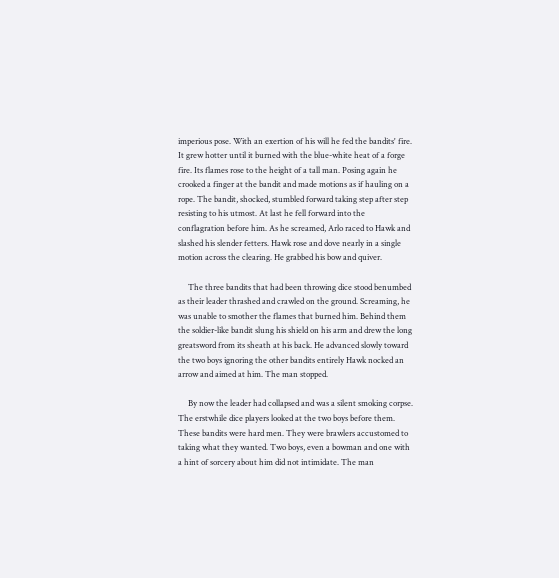imperious pose. With an exertion of his will he fed the bandits' fire. It grew hotter until it burned with the blue-white heat of a forge fire. Its flames rose to the height of a tall man. Posing again he crooked a finger at the bandit and made motions as if hauling on a rope. The bandit, shocked, stumbled forward taking step after step resisting to his utmost. At last he fell forward into the conflagration before him. As he screamed, Arlo raced to Hawk and slashed his slender fetters. Hawk rose and dove nearly in a single motion across the clearing. He grabbed his bow and quiver.

     The three bandits that had been throwing dice stood benumbed as their leader thrashed and crawled on the ground. Screaming, he was unable to smother the flames that burned him. Behind them the soldier-like bandit slung his shield on his arm and drew the long greatsword from its sheath at his back. He advanced slowly toward the two boys ignoring the other bandits entirely Hawk nocked an arrow and aimed at him. The man stopped.

     By now the leader had collapsed and was a silent smoking corpse. The erstwhile dice players looked at the two boys before them. These bandits were hard men. They were brawlers accustomed to taking what they wanted. Two boys, even a bowman and one with a hint of sorcery about him did not intimidate. The man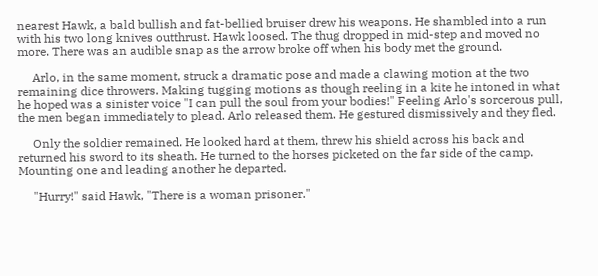nearest Hawk, a bald bullish and fat-bellied bruiser drew his weapons. He shambled into a run with his two long knives outthrust. Hawk loosed. The thug dropped in mid-step and moved no more. There was an audible snap as the arrow broke off when his body met the ground.

     Arlo, in the same moment, struck a dramatic pose and made a clawing motion at the two remaining dice throwers. Making tugging motions as though reeling in a kite he intoned in what he hoped was a sinister voice "I can pull the soul from your bodies!" Feeling Arlo's sorcerous pull, the men began immediately to plead. Arlo released them. He gestured dismissively and they fled.

     Only the soldier remained. He looked hard at them, threw his shield across his back and returned his sword to its sheath. He turned to the horses picketed on the far side of the camp. Mounting one and leading another he departed.

     "Hurry!" said Hawk, "There is a woman prisoner."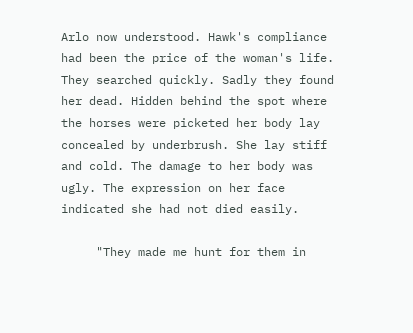Arlo now understood. Hawk's compliance had been the price of the woman's life. They searched quickly. Sadly they found her dead. Hidden behind the spot where the horses were picketed her body lay concealed by underbrush. She lay stiff and cold. The damage to her body was ugly. The expression on her face indicated she had not died easily.

     "They made me hunt for them in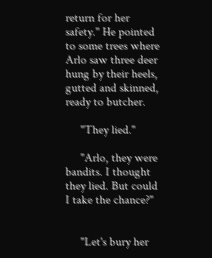return for her safety." He pointed to some trees where Arlo saw three deer hung by their heels, gutted and skinned, ready to butcher.

     "They lied."

     "Arlo, they were bandits. I thought they lied. But could I take the chance?"


     "Let's bury her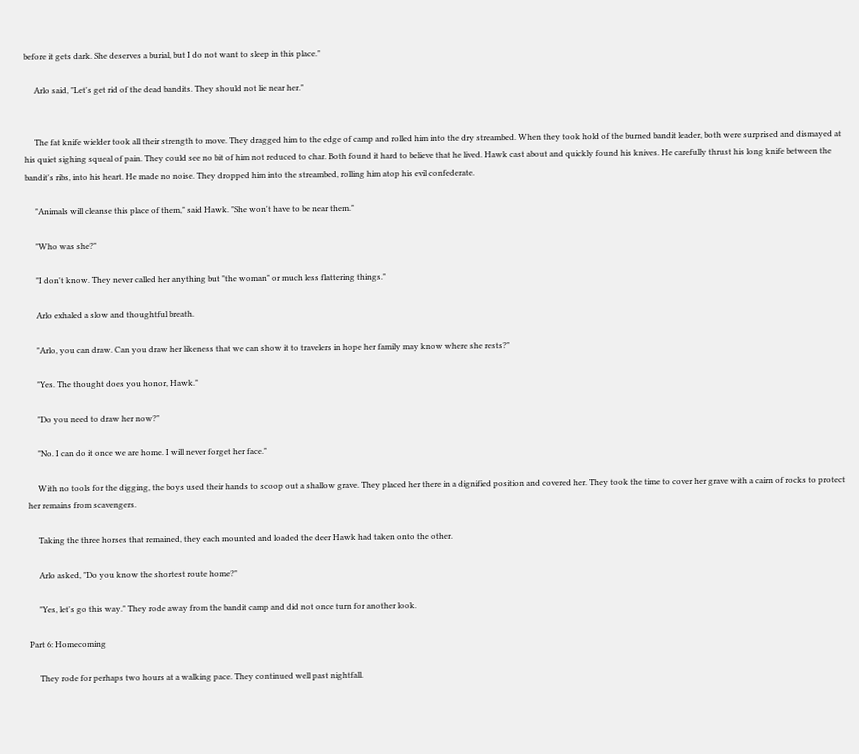before it gets dark. She deserves a burial, but I do not want to sleep in this place."

     Arlo said, "Let's get rid of the dead bandits. They should not lie near her."


     The fat knife wielder took all their strength to move. They dragged him to the edge of camp and rolled him into the dry streambed. When they took hold of the burned bandit leader, both were surprised and dismayed at his quiet sighing squeal of pain. They could see no bit of him not reduced to char. Both found it hard to believe that he lived. Hawk cast about and quickly found his knives. He carefully thrust his long knife between the bandit's ribs, into his heart. He made no noise. They dropped him into the streambed, rolling him atop his evil confederate.

     "Animals will cleanse this place of them," said Hawk. "She won't have to be near them."

     "Who was she?"

     "I don't know. They never called her anything but "the woman" or much less flattering things."

     Arlo exhaled a slow and thoughtful breath.

     "Arlo, you can draw. Can you draw her likeness that we can show it to travelers in hope her family may know where she rests?"

     "Yes. The thought does you honor, Hawk."

     "Do you need to draw her now?"

     "No. I can do it once we are home. I will never forget her face."

     With no tools for the digging, the boys used their hands to scoop out a shallow grave. They placed her there in a dignified position and covered her. They took the time to cover her grave with a cairn of rocks to protect her remains from scavengers.

     Taking the three horses that remained, they each mounted and loaded the deer Hawk had taken onto the other.

     Arlo asked, "Do you know the shortest route home?"

     "Yes, let's go this way." They rode away from the bandit camp and did not once turn for another look.

Part 6: Homecoming

     They rode for perhaps two hours at a walking pace. They continued well past nightfall.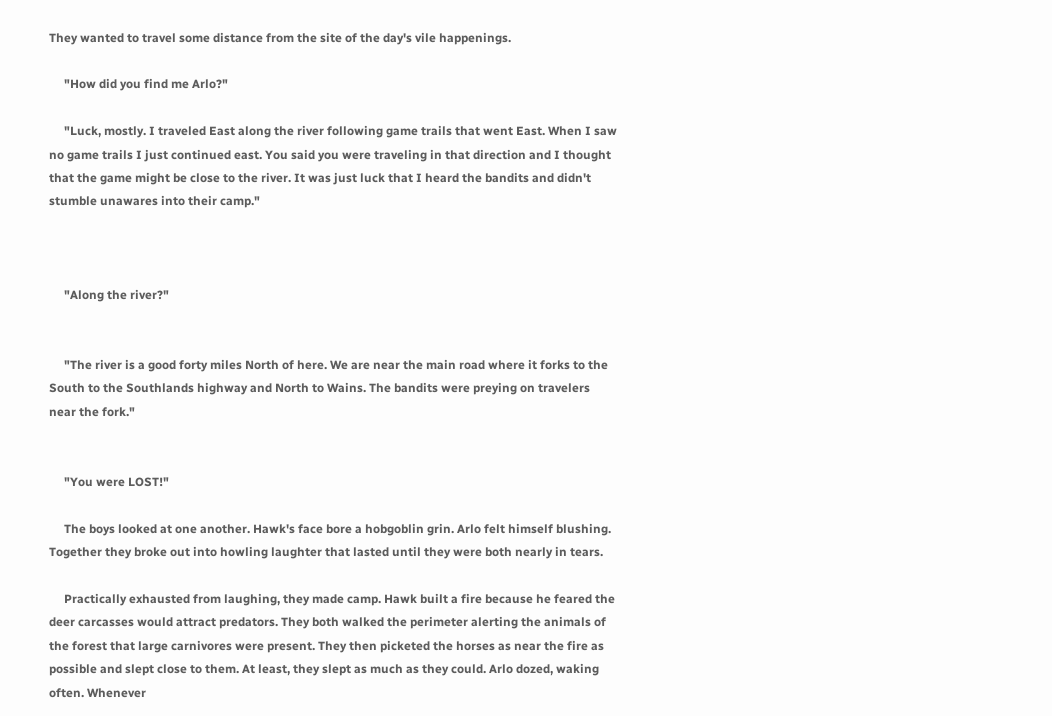They wanted to travel some distance from the site of the day's vile happenings.

     "How did you find me Arlo?"

     "Luck, mostly. I traveled East along the river following game trails that went East. When I saw no game trails I just continued east. You said you were traveling in that direction and I thought that the game might be close to the river. It was just luck that I heard the bandits and didn't stumble unawares into their camp."



     "Along the river?"


     "The river is a good forty miles North of here. We are near the main road where it forks to the South to the Southlands highway and North to Wains. The bandits were preying on travelers near the fork."


     "You were LOST!"

     The boys looked at one another. Hawk's face bore a hobgoblin grin. Arlo felt himself blushing. Together they broke out into howling laughter that lasted until they were both nearly in tears.

     Practically exhausted from laughing, they made camp. Hawk built a fire because he feared the deer carcasses would attract predators. They both walked the perimeter alerting the animals of the forest that large carnivores were present. They then picketed the horses as near the fire as possible and slept close to them. At least, they slept as much as they could. Arlo dozed, waking often. Whenever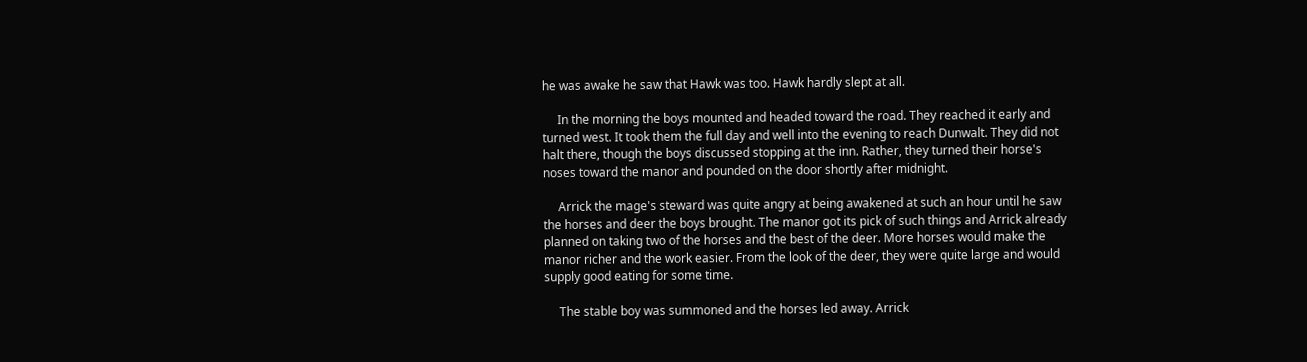he was awake he saw that Hawk was too. Hawk hardly slept at all.

     In the morning the boys mounted and headed toward the road. They reached it early and turned west. It took them the full day and well into the evening to reach Dunwalt. They did not halt there, though the boys discussed stopping at the inn. Rather, they turned their horse's noses toward the manor and pounded on the door shortly after midnight.

     Arrick the mage's steward was quite angry at being awakened at such an hour until he saw the horses and deer the boys brought. The manor got its pick of such things and Arrick already planned on taking two of the horses and the best of the deer. More horses would make the manor richer and the work easier. From the look of the deer, they were quite large and would supply good eating for some time.

     The stable boy was summoned and the horses led away. Arrick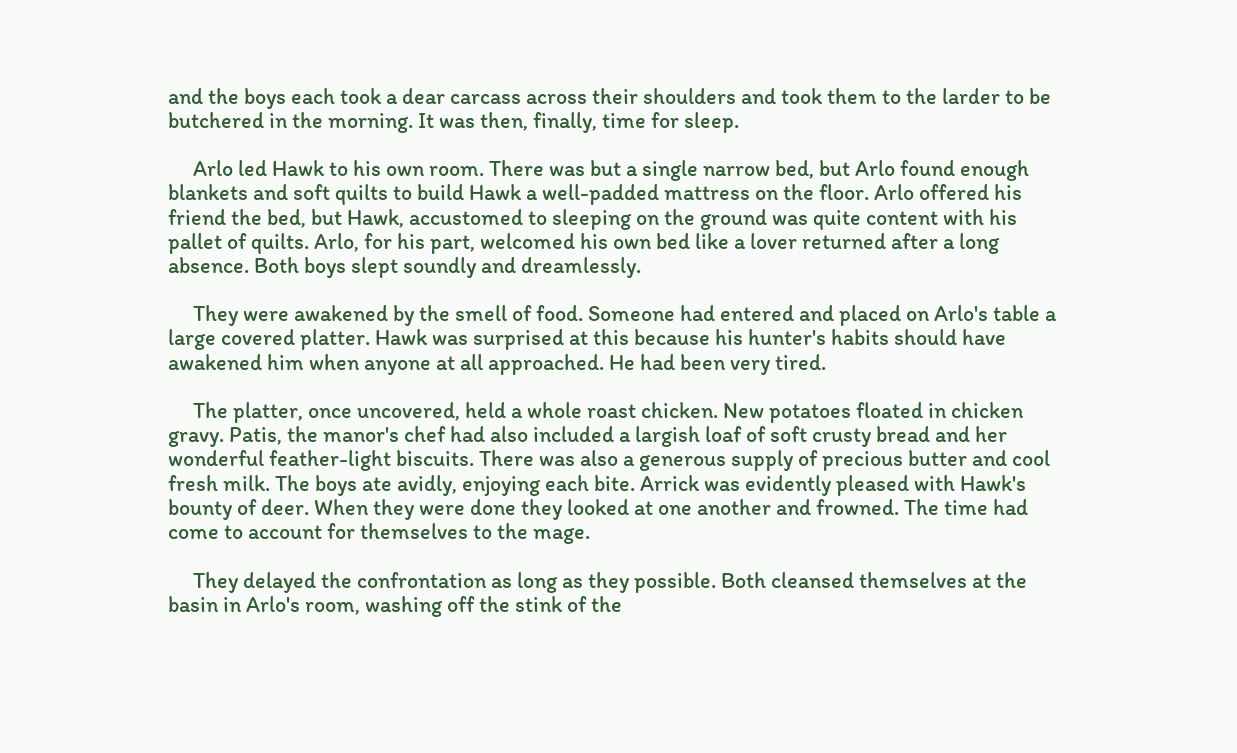and the boys each took a dear carcass across their shoulders and took them to the larder to be butchered in the morning. It was then, finally, time for sleep.

     Arlo led Hawk to his own room. There was but a single narrow bed, but Arlo found enough blankets and soft quilts to build Hawk a well-padded mattress on the floor. Arlo offered his friend the bed, but Hawk, accustomed to sleeping on the ground was quite content with his pallet of quilts. Arlo, for his part, welcomed his own bed like a lover returned after a long absence. Both boys slept soundly and dreamlessly.

     They were awakened by the smell of food. Someone had entered and placed on Arlo's table a large covered platter. Hawk was surprised at this because his hunter's habits should have awakened him when anyone at all approached. He had been very tired.

     The platter, once uncovered, held a whole roast chicken. New potatoes floated in chicken gravy. Patis, the manor's chef had also included a largish loaf of soft crusty bread and her wonderful feather-light biscuits. There was also a generous supply of precious butter and cool fresh milk. The boys ate avidly, enjoying each bite. Arrick was evidently pleased with Hawk's bounty of deer. When they were done they looked at one another and frowned. The time had come to account for themselves to the mage.

     They delayed the confrontation as long as they possible. Both cleansed themselves at the basin in Arlo's room, washing off the stink of the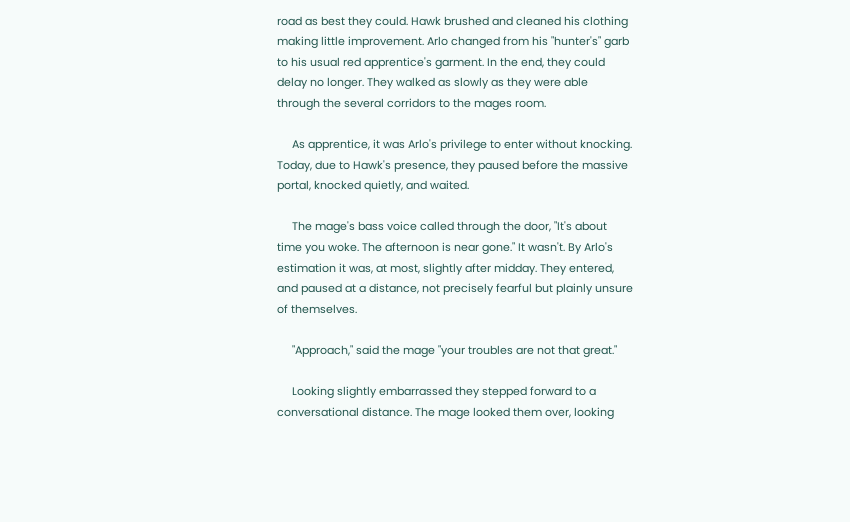road as best they could. Hawk brushed and cleaned his clothing making little improvement. Arlo changed from his "hunter's" garb to his usual red apprentice's garment. In the end, they could delay no longer. They walked as slowly as they were able through the several corridors to the mages room.

     As apprentice, it was Arlo's privilege to enter without knocking. Today, due to Hawk's presence, they paused before the massive portal, knocked quietly, and waited.

     The mage's bass voice called through the door, "It's about time you woke. The afternoon is near gone." It wasn't. By Arlo's estimation it was, at most, slightly after midday. They entered, and paused at a distance, not precisely fearful but plainly unsure of themselves.

     "Approach," said the mage "your troubles are not that great."

     Looking slightly embarrassed they stepped forward to a conversational distance. The mage looked them over, looking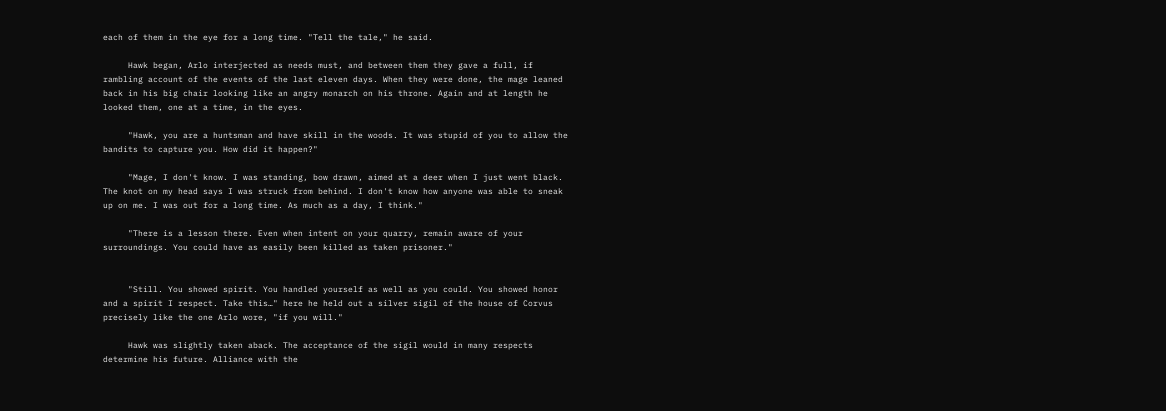each of them in the eye for a long time. "Tell the tale," he said.

     Hawk began, Arlo interjected as needs must, and between them they gave a full, if rambling account of the events of the last eleven days. When they were done, the mage leaned back in his big chair looking like an angry monarch on his throne. Again and at length he looked them, one at a time, in the eyes.

     "Hawk, you are a huntsman and have skill in the woods. It was stupid of you to allow the bandits to capture you. How did it happen?"

     "Mage, I don't know. I was standing, bow drawn, aimed at a deer when I just went black. The knot on my head says I was struck from behind. I don't know how anyone was able to sneak up on me. I was out for a long time. As much as a day, I think."

     "There is a lesson there. Even when intent on your quarry, remain aware of your surroundings. You could have as easily been killed as taken prisoner."


     "Still. You showed spirit. You handled yourself as well as you could. You showed honor and a spirit I respect. Take this…" here he held out a silver sigil of the house of Corvus precisely like the one Arlo wore, "if you will."

     Hawk was slightly taken aback. The acceptance of the sigil would in many respects determine his future. Alliance with the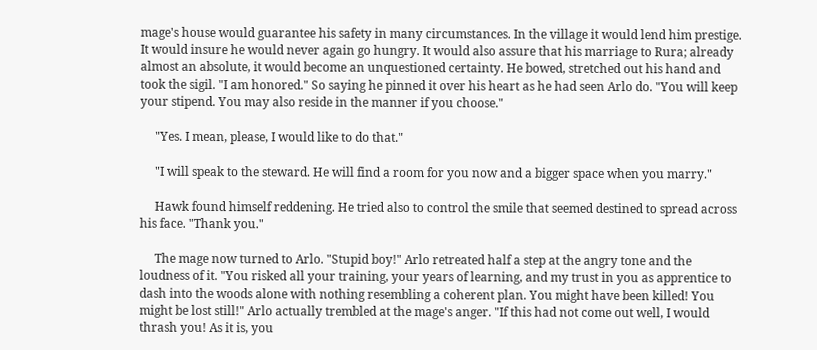mage's house would guarantee his safety in many circumstances. In the village it would lend him prestige. It would insure he would never again go hungry. It would also assure that his marriage to Rura; already almost an absolute, it would become an unquestioned certainty. He bowed, stretched out his hand and took the sigil. "I am honored." So saying he pinned it over his heart as he had seen Arlo do. "You will keep your stipend. You may also reside in the manner if you choose."

     "Yes. I mean, please, I would like to do that."

     "I will speak to the steward. He will find a room for you now and a bigger space when you marry."

     Hawk found himself reddening. He tried also to control the smile that seemed destined to spread across his face. "Thank you."

     The mage now turned to Arlo. "Stupid boy!" Arlo retreated half a step at the angry tone and the loudness of it. "You risked all your training, your years of learning, and my trust in you as apprentice to dash into the woods alone with nothing resembling a coherent plan. You might have been killed! You might be lost still!" Arlo actually trembled at the mage's anger. "If this had not come out well, I would thrash you! As it is, you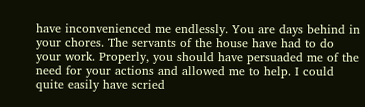have inconvenienced me endlessly. You are days behind in your chores. The servants of the house have had to do your work. Properly, you should have persuaded me of the need for your actions and allowed me to help. I could quite easily have scried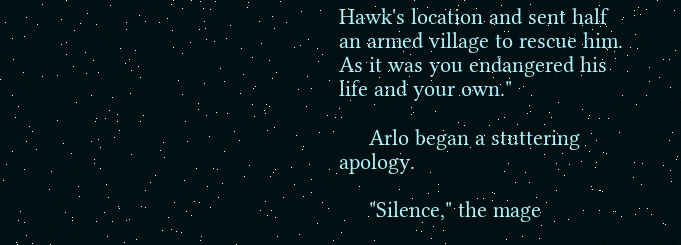Hawk's location and sent half an armed village to rescue him. As it was you endangered his life and your own."

     Arlo began a stuttering apology.

     "Silence," the mage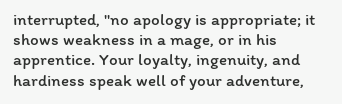interrupted, "no apology is appropriate; it shows weakness in a mage, or in his apprentice. Your loyalty, ingenuity, and hardiness speak well of your adventure,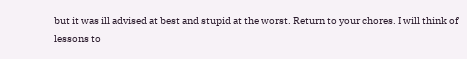but it was ill advised at best and stupid at the worst. Return to your chores. I will think of lessons to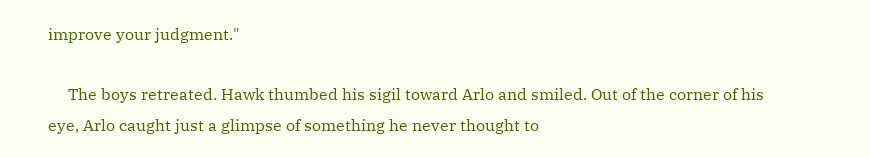improve your judgment."

     The boys retreated. Hawk thumbed his sigil toward Arlo and smiled. Out of the corner of his eye, Arlo caught just a glimpse of something he never thought to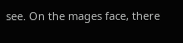see. On the mages face, there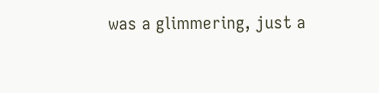was a glimmering, just a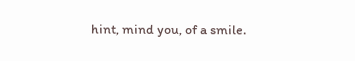hint, mind you, of a smile.